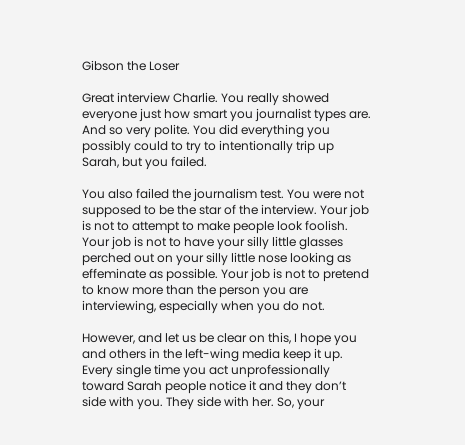Gibson the Loser

Great interview Charlie. You really showed everyone just how smart you journalist types are. And so very polite. You did everything you possibly could to try to intentionally trip up Sarah, but you failed.

You also failed the journalism test. You were not supposed to be the star of the interview. Your job is not to attempt to make people look foolish. Your job is not to have your silly little glasses perched out on your silly little nose looking as effeminate as possible. Your job is not to pretend to know more than the person you are interviewing, especially when you do not.

However, and let us be clear on this, I hope you and others in the left-wing media keep it up. Every single time you act unprofessionally toward Sarah people notice it and they don’t side with you. They side with her. So, your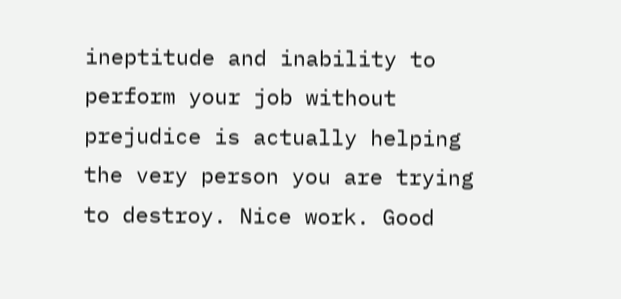ineptitude and inability to perform your job without prejudice is actually helping the very person you are trying to destroy. Nice work. Good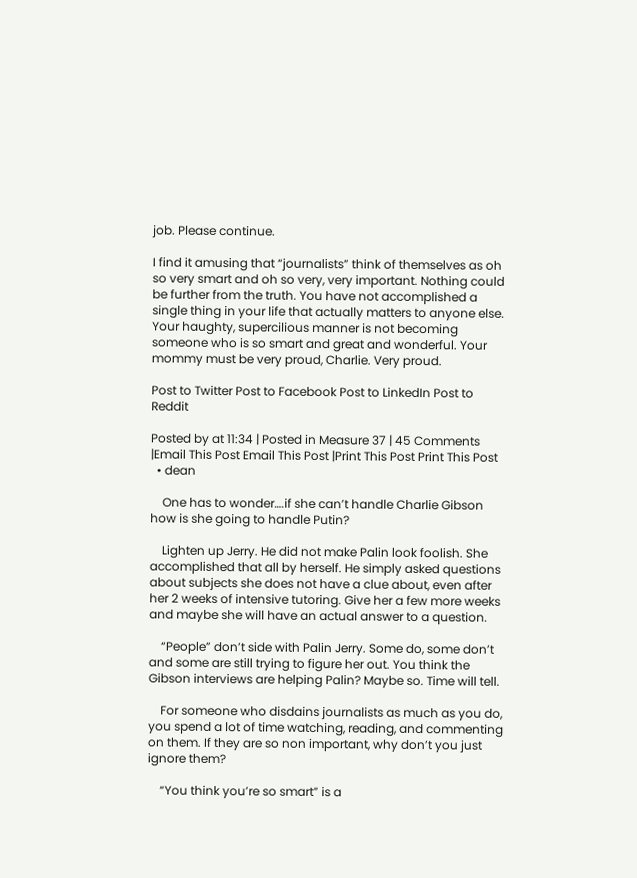job. Please continue.

I find it amusing that “journalists” think of themselves as oh so very smart and oh so very, very important. Nothing could be further from the truth. You have not accomplished a single thing in your life that actually matters to anyone else. Your haughty, supercilious manner is not becoming someone who is so smart and great and wonderful. Your mommy must be very proud, Charlie. Very proud.

Post to Twitter Post to Facebook Post to LinkedIn Post to Reddit

Posted by at 11:34 | Posted in Measure 37 | 45 Comments |Email This Post Email This Post |Print This Post Print This Post
  • dean

    One has to wonder….if she can’t handle Charlie Gibson how is she going to handle Putin?

    Lighten up Jerry. He did not make Palin look foolish. She accomplished that all by herself. He simply asked questions about subjects she does not have a clue about, even after her 2 weeks of intensive tutoring. Give her a few more weeks and maybe she will have an actual answer to a question.

    “People” don’t side with Palin Jerry. Some do, some don’t and some are still trying to figure her out. You think the Gibson interviews are helping Palin? Maybe so. Time will tell.

    For someone who disdains journalists as much as you do, you spend a lot of time watching, reading, and commenting on them. If they are so non important, why don’t you just ignore them?

    “You think you’re so smart” is a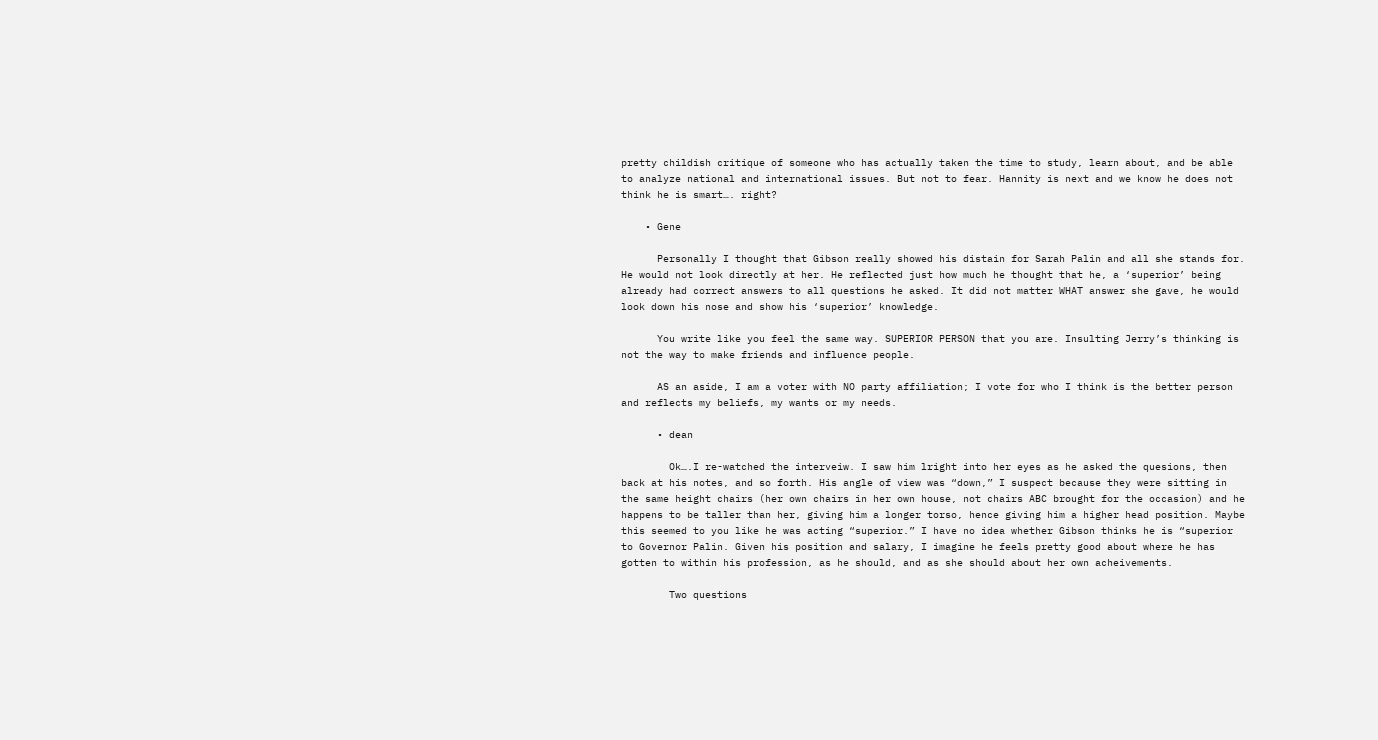pretty childish critique of someone who has actually taken the time to study, learn about, and be able to analyze national and international issues. But not to fear. Hannity is next and we know he does not think he is smart…. right?

    • Gene

      Personally I thought that Gibson really showed his distain for Sarah Palin and all she stands for. He would not look directly at her. He reflected just how much he thought that he, a ‘superior’ being already had correct answers to all questions he asked. It did not matter WHAT answer she gave, he would look down his nose and show his ‘superior’ knowledge.

      You write like you feel the same way. SUPERIOR PERSON that you are. Insulting Jerry’s thinking is not the way to make friends and influence people.

      AS an aside, I am a voter with NO party affiliation; I vote for who I think is the better person and reflects my beliefs, my wants or my needs.

      • dean

        Ok….I re-watched the interveiw. I saw him lright into her eyes as he asked the quesions, then back at his notes, and so forth. His angle of view was “down,” I suspect because they were sitting in the same height chairs (her own chairs in her own house, not chairs ABC brought for the occasion) and he happens to be taller than her, giving him a longer torso, hence giving him a higher head position. Maybe this seemed to you like he was acting “superior.” I have no idea whether Gibson thinks he is “superior to Governor Palin. Given his position and salary, I imagine he feels pretty good about where he has gotten to within his profession, as he should, and as she should about her own acheivements.

        Two questions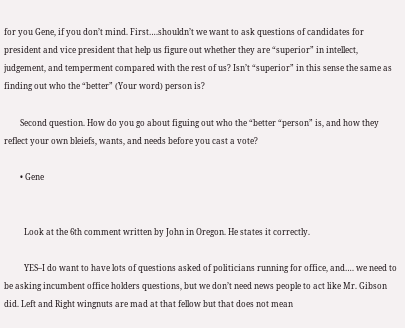for you Gene, if you don’t mind. First….shouldn’t we want to ask questions of candidates for president and vice president that help us figure out whether they are “superior” in intellect, judgement, and temperment compared with the rest of us? Isn’t “superior” in this sense the same as finding out who the “better” (Your word) person is?

        Second question. How do you go about figuing out who the “better “person” is, and how they reflect your own bleiefs, wants, and needs before you cast a vote?

        • Gene


          Look at the 6th comment written by John in Oregon. He states it correctly.

          YES–I do want to have lots of questions asked of politicians running for office, and…. we need to be asking incumbent office holders questions, but we don’t need news people to act like Mr. Gibson did. Left and Right wingnuts are mad at that fellow but that does not mean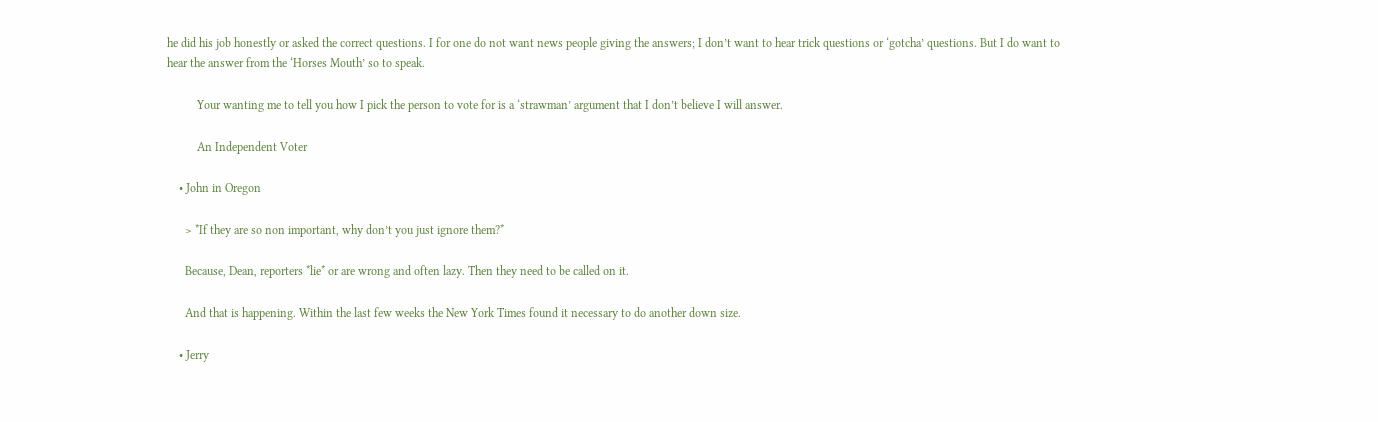he did his job honestly or asked the correct questions. I for one do not want news people giving the answers; I don’t want to hear trick questions or ‘gotcha’ questions. But I do want to hear the answer from the ‘Horses Mouth’ so to speak.

          Your wanting me to tell you how I pick the person to vote for is a ‘strawman’ argument that I don’t believe I will answer.

          An Independent Voter

    • John in Oregon

      > *If they are so non important, why don’t you just ignore them?*

      Because, Dean, reporters *lie* or are wrong and often lazy. Then they need to be called on it.

      And that is happening. Within the last few weeks the New York Times found it necessary to do another down size.

    • Jerry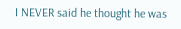I NEVER said he thought he was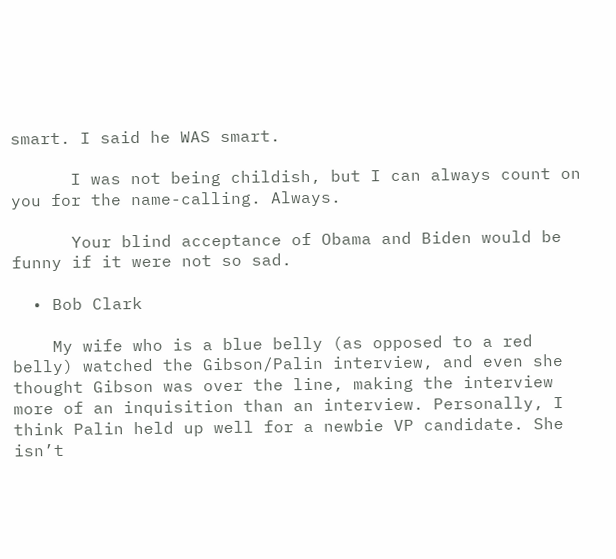smart. I said he WAS smart.

      I was not being childish, but I can always count on you for the name-calling. Always.

      Your blind acceptance of Obama and Biden would be funny if it were not so sad.

  • Bob Clark

    My wife who is a blue belly (as opposed to a red belly) watched the Gibson/Palin interview, and even she thought Gibson was over the line, making the interview more of an inquisition than an interview. Personally, I think Palin held up well for a newbie VP candidate. She isn’t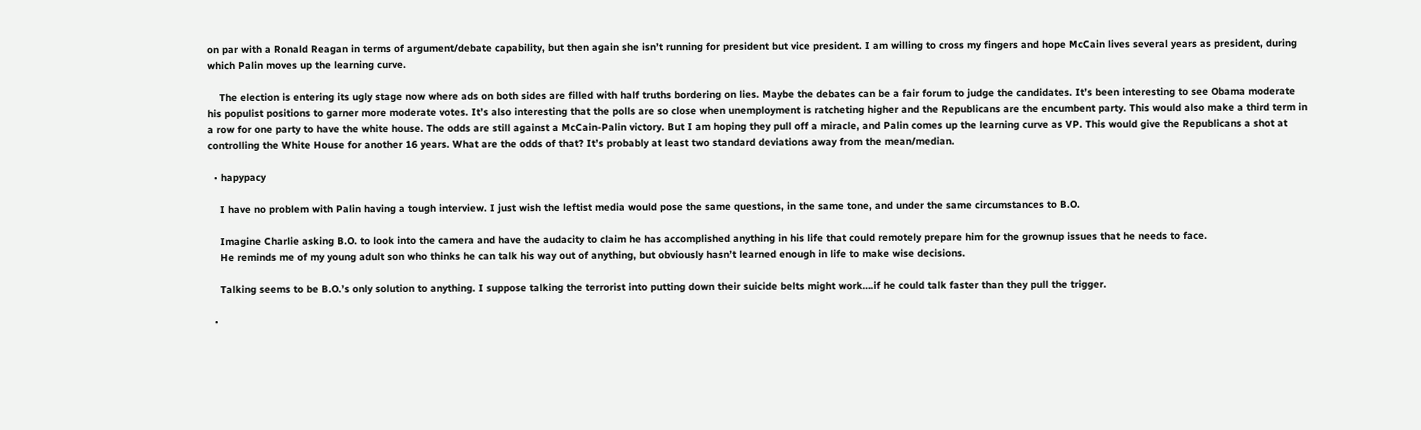on par with a Ronald Reagan in terms of argument/debate capability, but then again she isn’t running for president but vice president. I am willing to cross my fingers and hope McCain lives several years as president, during which Palin moves up the learning curve.

    The election is entering its ugly stage now where ads on both sides are filled with half truths bordering on lies. Maybe the debates can be a fair forum to judge the candidates. It’s been interesting to see Obama moderate his populist positions to garner more moderate votes. It’s also interesting that the polls are so close when unemployment is ratcheting higher and the Republicans are the encumbent party. This would also make a third term in a row for one party to have the white house. The odds are still against a McCain-Palin victory. But I am hoping they pull off a miracle, and Palin comes up the learning curve as VP. This would give the Republicans a shot at controlling the White House for another 16 years. What are the odds of that? It’s probably at least two standard deviations away from the mean/median.

  • hapypacy

    I have no problem with Palin having a tough interview. I just wish the leftist media would pose the same questions, in the same tone, and under the same circumstances to B.O.

    Imagine Charlie asking B.O. to look into the camera and have the audacity to claim he has accomplished anything in his life that could remotely prepare him for the grownup issues that he needs to face.
    He reminds me of my young adult son who thinks he can talk his way out of anything, but obviously hasn’t learned enough in life to make wise decisions.

    Talking seems to be B.O.’s only solution to anything. I suppose talking the terrorist into putting down their suicide belts might work….if he could talk faster than they pull the trigger.

  •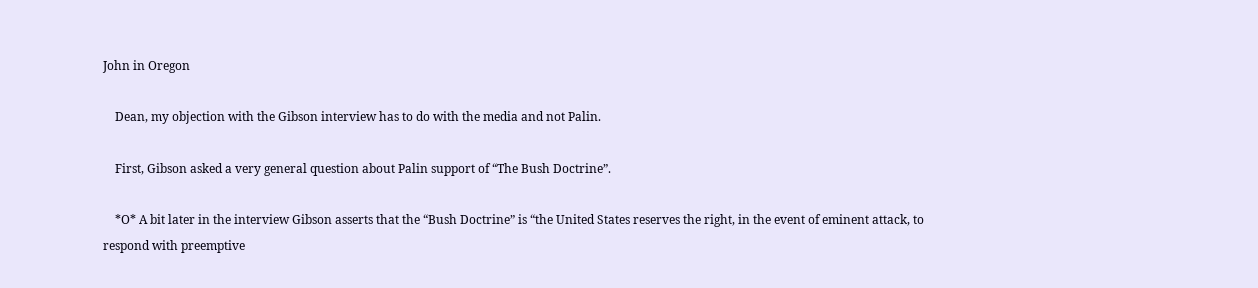John in Oregon

    Dean, my objection with the Gibson interview has to do with the media and not Palin.

    First, Gibson asked a very general question about Palin support of “The Bush Doctrine”.

    *O* A bit later in the interview Gibson asserts that the “Bush Doctrine” is “the United States reserves the right, in the event of eminent attack, to respond with preemptive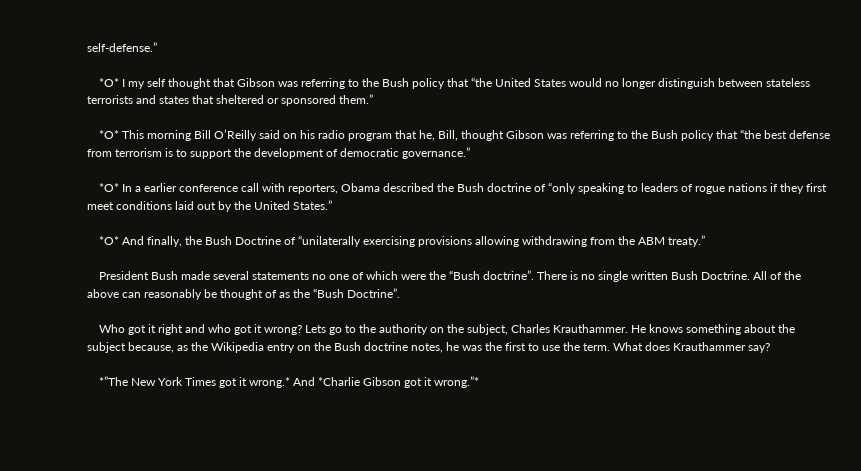self-defense.”

    *O* I my self thought that Gibson was referring to the Bush policy that “the United States would no longer distinguish between stateless terrorists and states that sheltered or sponsored them.”

    *O* This morning Bill O’Reilly said on his radio program that he, Bill, thought Gibson was referring to the Bush policy that “the best defense from terrorism is to support the development of democratic governance.”

    *O* In a earlier conference call with reporters, Obama described the Bush doctrine of “only speaking to leaders of rogue nations if they first meet conditions laid out by the United States.”

    *O* And finally, the Bush Doctrine of “unilaterally exercising provisions allowing withdrawing from the ABM treaty.”

    President Bush made several statements no one of which were the “Bush doctrine”. There is no single written Bush Doctrine. All of the above can reasonably be thought of as the “Bush Doctrine”.

    Who got it right and who got it wrong? Lets go to the authority on the subject, Charles Krauthammer. He knows something about the subject because, as the Wikipedia entry on the Bush doctrine notes, he was the first to use the term. What does Krauthammer say?

    *”The New York Times got it wrong.* And *Charlie Gibson got it wrong.”*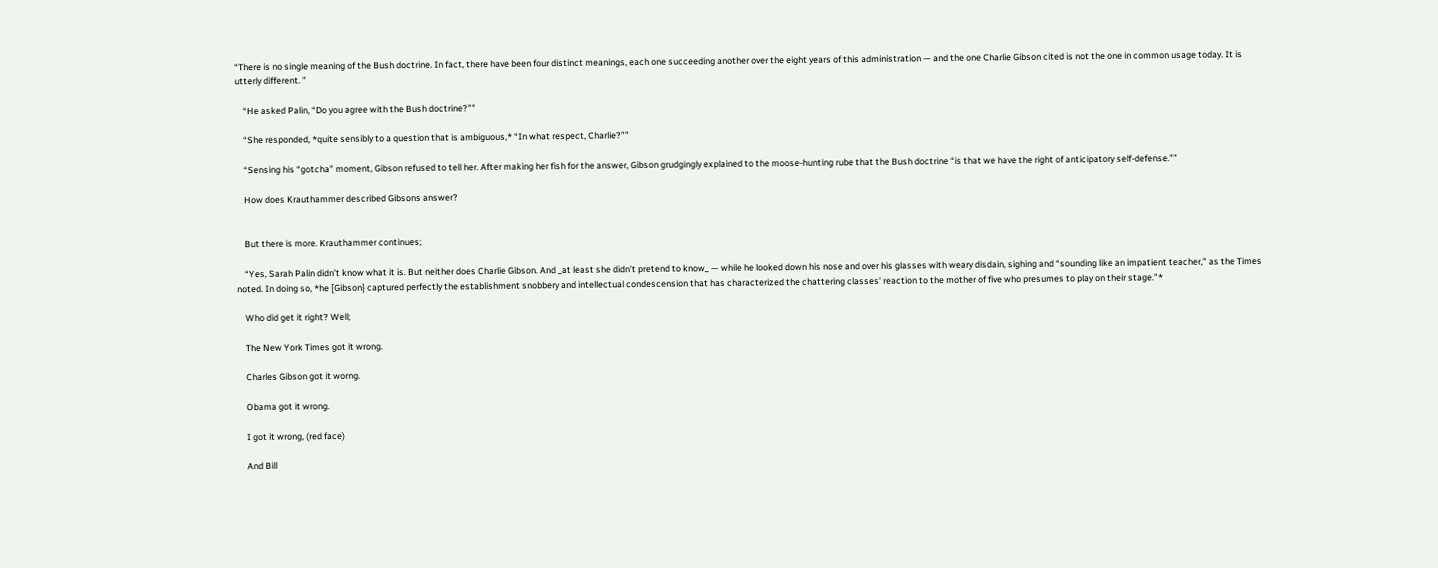“There is no single meaning of the Bush doctrine. In fact, there have been four distinct meanings, each one succeeding another over the eight years of this administration — and the one Charlie Gibson cited is not the one in common usage today. It is utterly different. ”

    “He asked Palin, “Do you agree with the Bush doctrine?””

    “She responded, *quite sensibly to a question that is ambiguous,* “In what respect, Charlie?””

    “Sensing his “gotcha” moment, Gibson refused to tell her. After making her fish for the answer, Gibson grudgingly explained to the moose-hunting rube that the Bush doctrine “is that we have the right of anticipatory self-defense.””

    How does Krauthammer described Gibsons answer?


    But there is more. Krauthammer continues;

    “Yes, Sarah Palin didn’t know what it is. But neither does Charlie Gibson. And _at least she didn’t pretend to know_ — while he looked down his nose and over his glasses with weary disdain, sighing and “sounding like an impatient teacher,” as the Times noted. In doing so, *he [Gibson} captured perfectly the establishment snobbery and intellectual condescension that has characterized the chattering classes’ reaction to the mother of five who presumes to play on their stage.”*

    Who did get it right? Well;

    The New York Times got it wrong.

    Charles Gibson got it worng.

    Obama got it wrong.

    I got it wrong, (red face)

    And Bill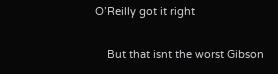O’Reilly got it right

    But that isnt the worst Gibson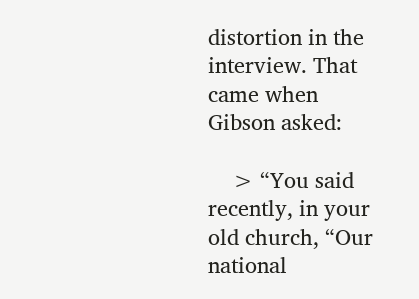distortion in the interview. That came when Gibson asked:

    > “You said recently, in your old church, “Our national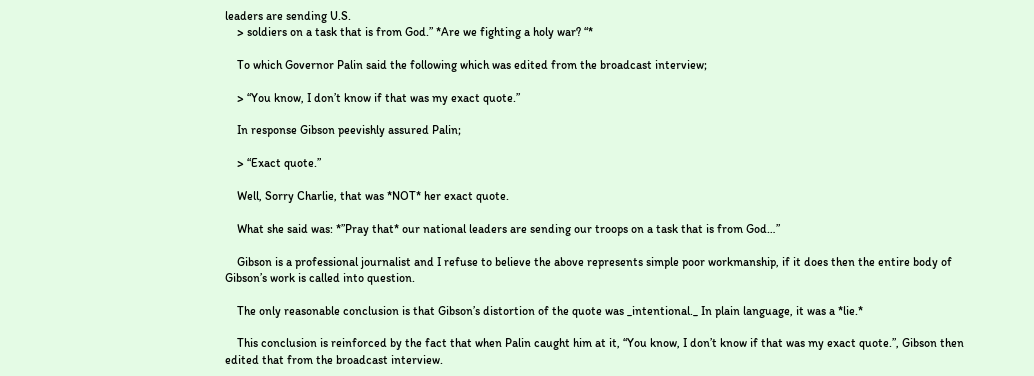leaders are sending U.S.
    > soldiers on a task that is from God.” *Are we fighting a holy war? “*

    To which Governor Palin said the following which was edited from the broadcast interview;

    > “You know, I don’t know if that was my exact quote.”

    In response Gibson peevishly assured Palin;

    > “Exact quote.”

    Well, Sorry Charlie, that was *NOT* her exact quote.

    What she said was: *”Pray that* our national leaders are sending our troops on a task that is from God…”

    Gibson is a professional journalist and I refuse to believe the above represents simple poor workmanship, if it does then the entire body of Gibson’s work is called into question.

    The only reasonable conclusion is that Gibson’s distortion of the quote was _intentional._ In plain language, it was a *lie.*

    This conclusion is reinforced by the fact that when Palin caught him at it, “You know, I don’t know if that was my exact quote.”, Gibson then edited that from the broadcast interview.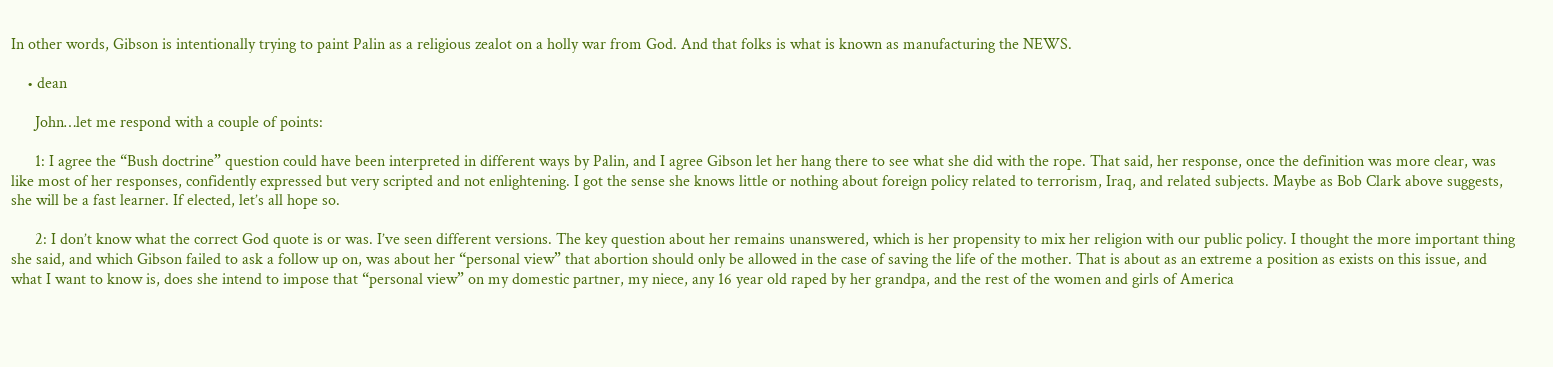In other words, Gibson is intentionally trying to paint Palin as a religious zealot on a holly war from God. And that folks is what is known as manufacturing the NEWS.

    • dean

      John…let me respond with a couple of points:

      1: I agree the “Bush doctrine” question could have been interpreted in different ways by Palin, and I agree Gibson let her hang there to see what she did with the rope. That said, her response, once the definition was more clear, was like most of her responses, confidently expressed but very scripted and not enlightening. I got the sense she knows little or nothing about foreign policy related to terrorism, Iraq, and related subjects. Maybe as Bob Clark above suggests, she will be a fast learner. If elected, let’s all hope so.

      2: I don’t know what the correct God quote is or was. I’ve seen different versions. The key question about her remains unanswered, which is her propensity to mix her religion with our public policy. I thought the more important thing she said, and which Gibson failed to ask a follow up on, was about her “personal view” that abortion should only be allowed in the case of saving the life of the mother. That is about as an extreme a position as exists on this issue, and what I want to know is, does she intend to impose that “personal view” on my domestic partner, my niece, any 16 year old raped by her grandpa, and the rest of the women and girls of America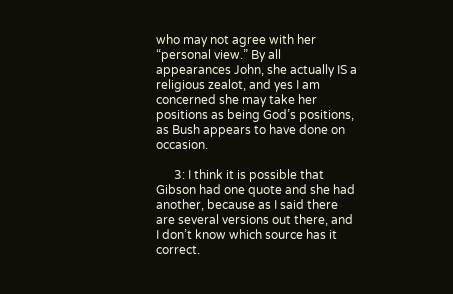who may not agree with her “personal view.” By all appearances John, she actually IS a religious zealot, and yes I am concerned she may take her positions as being God’s positions, as Bush appears to have done on occasion.

      3: I think it is possible that Gibson had one quote and she had another, because as I said there are several versions out there, and I don’t know which source has it correct.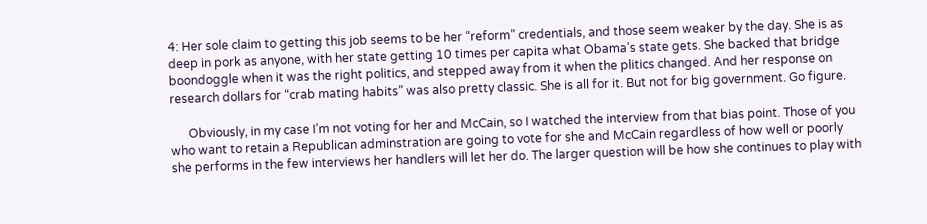4: Her sole claim to getting this job seems to be her “reform” credentials, and those seem weaker by the day. She is as deep in pork as anyone, with her state getting 10 times per capita what Obama’s state gets. She backed that bridge boondoggle when it was the right politics, and stepped away from it when the plitics changed. And her response on research dollars for “crab mating habits” was also pretty classic. She is all for it. But not for big government. Go figure.

      Obviously, in my case I’m not voting for her and McCain, so I watched the interview from that bias point. Those of you who want to retain a Republican adminstration are going to vote for she and McCain regardless of how well or poorly she performs in the few interviews her handlers will let her do. The larger question will be how she continues to play with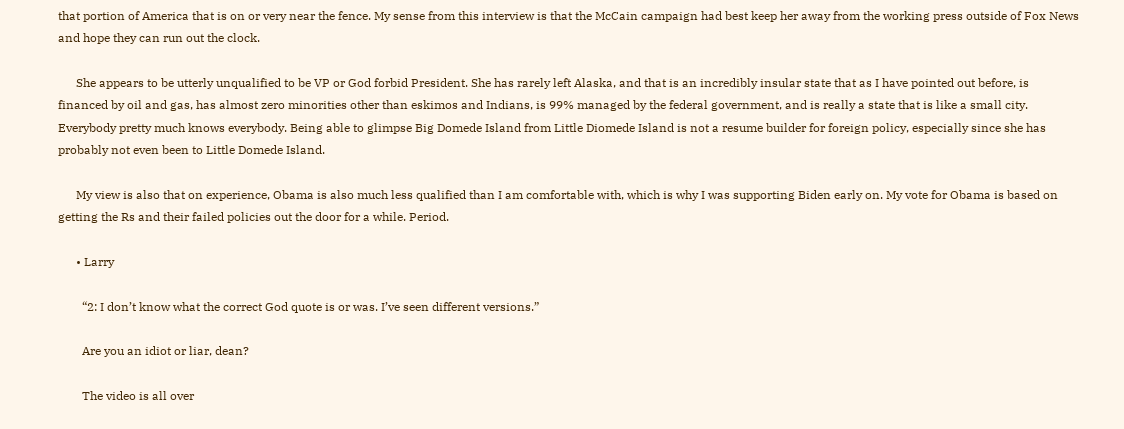that portion of America that is on or very near the fence. My sense from this interview is that the McCain campaign had best keep her away from the working press outside of Fox News and hope they can run out the clock.

      She appears to be utterly unqualified to be VP or God forbid President. She has rarely left Alaska, and that is an incredibly insular state that as I have pointed out before, is financed by oil and gas, has almost zero minorities other than eskimos and Indians, is 99% managed by the federal government, and is really a state that is like a small city. Everybody pretty much knows everybody. Being able to glimpse Big Domede Island from Little Diomede Island is not a resume builder for foreign policy, especially since she has probably not even been to Little Domede Island.

      My view is also that on experience, Obama is also much less qualified than I am comfortable with, which is why I was supporting Biden early on. My vote for Obama is based on getting the Rs and their failed policies out the door for a while. Period.

      • Larry

        “2: I don’t know what the correct God quote is or was. I’ve seen different versions.”

        Are you an idiot or liar, dean?

        The video is all over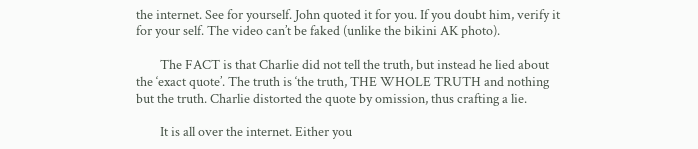the internet. See for yourself. John quoted it for you. If you doubt him, verify it for your self. The video can’t be faked (unlike the bikini AK photo).

        The FACT is that Charlie did not tell the truth, but instead he lied about the ‘exact quote’. The truth is ‘the truth, THE WHOLE TRUTH and nothing but the truth. Charlie distorted the quote by omission, thus crafting a lie.

        It is all over the internet. Either you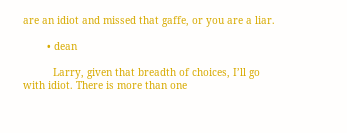are an idiot and missed that gaffe, or you are a liar.

        • dean

          Larry, given that breadth of choices, I’ll go with idiot. There is more than one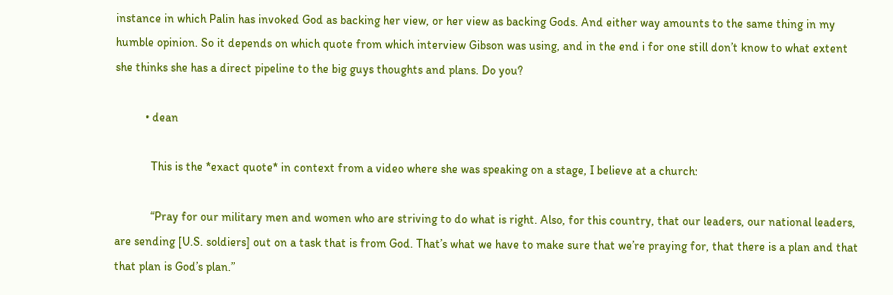instance in which Palin has invoked God as backing her view, or her view as backing Gods. And either way amounts to the same thing in my humble opinion. So it depends on which quote from which interview Gibson was using, and in the end i for one still don’t know to what extent she thinks she has a direct pipeline to the big guys thoughts and plans. Do you?

          • dean

            This is the *exact quote* in context from a video where she was speaking on a stage, I believe at a church:

            “Pray for our military men and women who are striving to do what is right. Also, for this country, that our leaders, our national leaders, are sending [U.S. soldiers] out on a task that is from God. That’s what we have to make sure that we’re praying for, that there is a plan and that that plan is God’s plan.”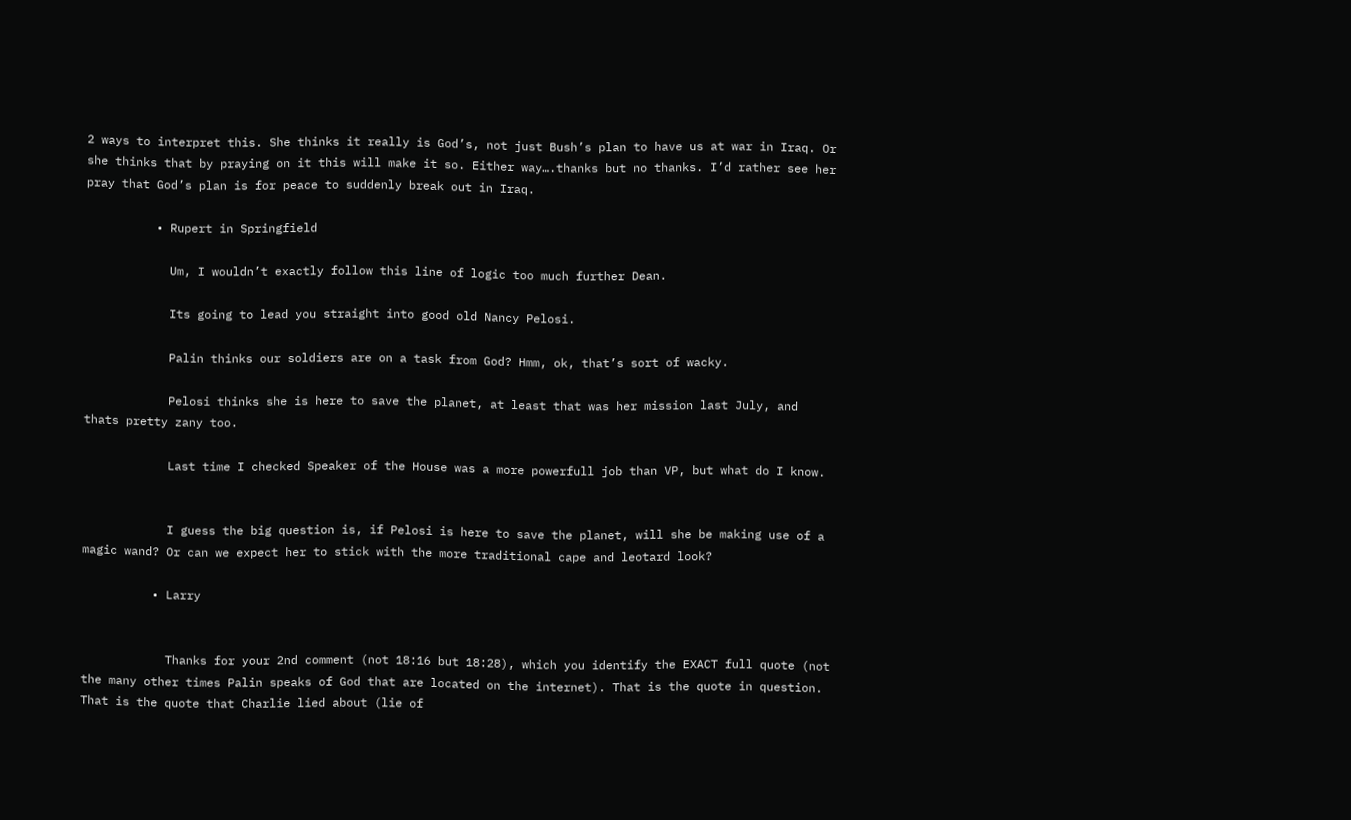2 ways to interpret this. She thinks it really is God’s, not just Bush’s plan to have us at war in Iraq. Or she thinks that by praying on it this will make it so. Either way….thanks but no thanks. I’d rather see her pray that God’s plan is for peace to suddenly break out in Iraq.

          • Rupert in Springfield

            Um, I wouldn’t exactly follow this line of logic too much further Dean.

            Its going to lead you straight into good old Nancy Pelosi.

            Palin thinks our soldiers are on a task from God? Hmm, ok, that’s sort of wacky.

            Pelosi thinks she is here to save the planet, at least that was her mission last July, and thats pretty zany too.

            Last time I checked Speaker of the House was a more powerfull job than VP, but what do I know.


            I guess the big question is, if Pelosi is here to save the planet, will she be making use of a magic wand? Or can we expect her to stick with the more traditional cape and leotard look?

          • Larry


            Thanks for your 2nd comment (not 18:16 but 18:28), which you identify the EXACT full quote (not the many other times Palin speaks of God that are located on the internet). That is the quote in question. That is the quote that Charlie lied about (lie of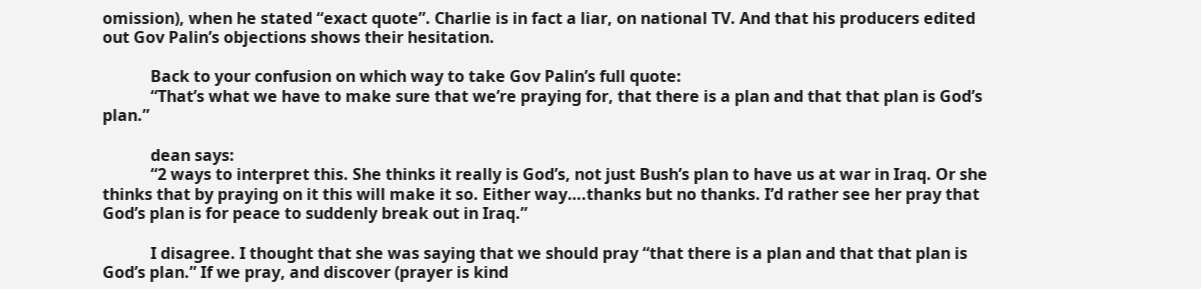omission), when he stated “exact quote”. Charlie is in fact a liar, on national TV. And that his producers edited out Gov Palin’s objections shows their hesitation.

            Back to your confusion on which way to take Gov Palin’s full quote:
            “That’s what we have to make sure that we’re praying for, that there is a plan and that that plan is God’s plan.”

            dean says:
            “2 ways to interpret this. She thinks it really is God’s, not just Bush’s plan to have us at war in Iraq. Or she thinks that by praying on it this will make it so. Either way….thanks but no thanks. I’d rather see her pray that God’s plan is for peace to suddenly break out in Iraq.”

            I disagree. I thought that she was saying that we should pray “that there is a plan and that that plan is God’s plan.” If we pray, and discover (prayer is kind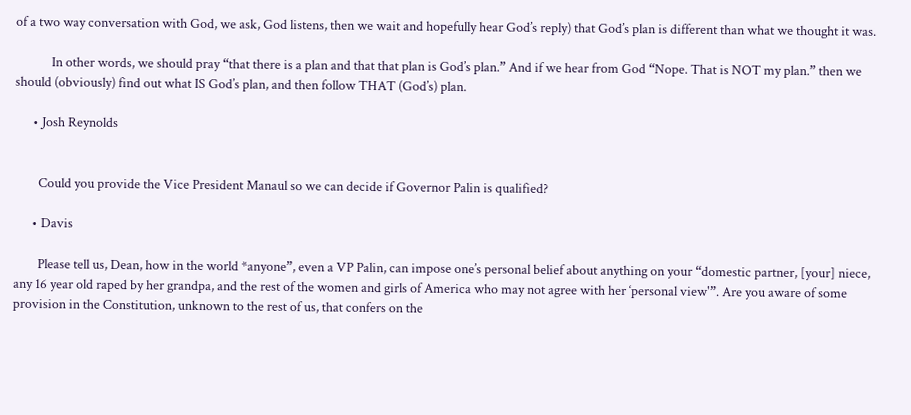of a two way conversation with God, we ask, God listens, then we wait and hopefully hear God’s reply) that God’s plan is different than what we thought it was.

            In other words, we should pray “that there is a plan and that that plan is God’s plan.” And if we hear from God “Nope. That is NOT my plan.” then we should (obviously) find out what IS God’s plan, and then follow THAT (God’s) plan.

      • Josh Reynolds


        Could you provide the Vice President Manaul so we can decide if Governor Palin is qualified?

      • Davis

        Please tell us, Dean, how in the world *anyone”, even a VP Palin, can impose one’s personal belief about anything on your “domestic partner, [your] niece, any 16 year old raped by her grandpa, and the rest of the women and girls of America who may not agree with her ‘personal view'”. Are you aware of some provision in the Constitution, unknown to the rest of us, that confers on the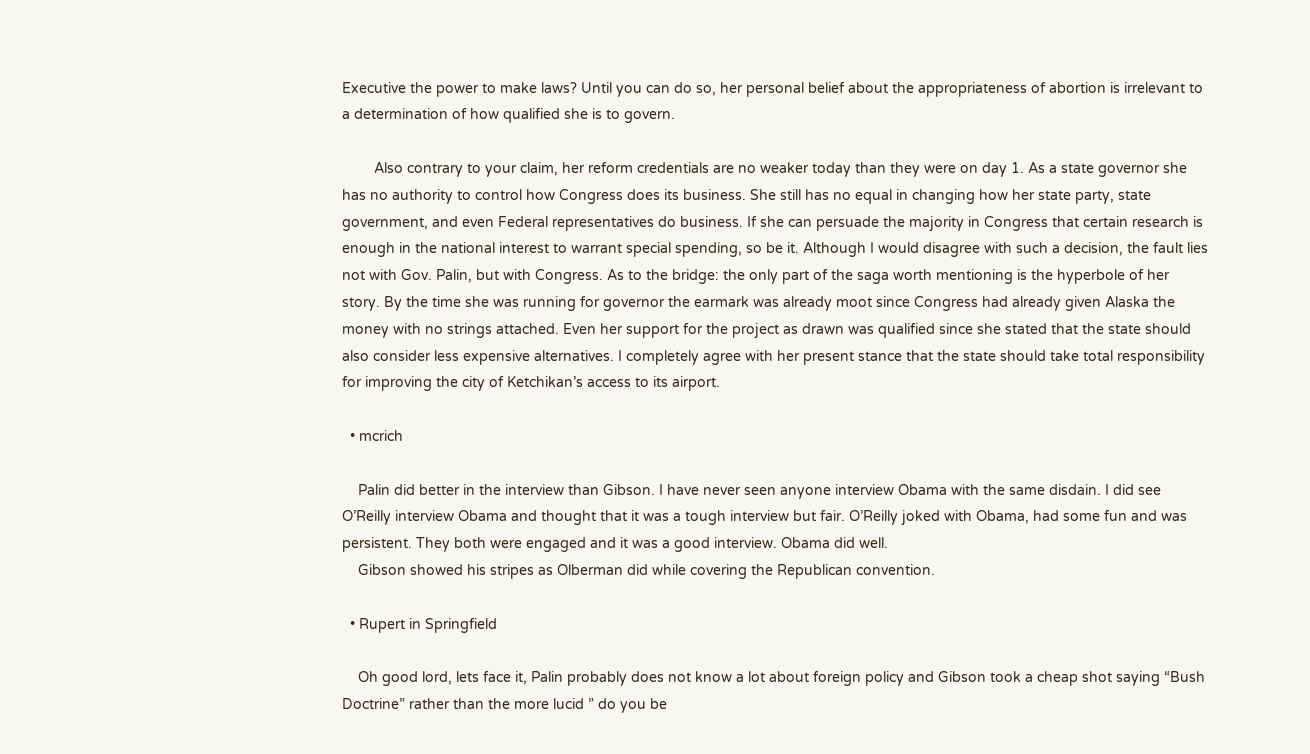Executive the power to make laws? Until you can do so, her personal belief about the appropriateness of abortion is irrelevant to a determination of how qualified she is to govern.

        Also contrary to your claim, her reform credentials are no weaker today than they were on day 1. As a state governor she has no authority to control how Congress does its business. She still has no equal in changing how her state party, state government, and even Federal representatives do business. If she can persuade the majority in Congress that certain research is enough in the national interest to warrant special spending, so be it. Although I would disagree with such a decision, the fault lies not with Gov. Palin, but with Congress. As to the bridge: the only part of the saga worth mentioning is the hyperbole of her story. By the time she was running for governor the earmark was already moot since Congress had already given Alaska the money with no strings attached. Even her support for the project as drawn was qualified since she stated that the state should also consider less expensive alternatives. I completely agree with her present stance that the state should take total responsibility for improving the city of Ketchikan’s access to its airport.

  • mcrich

    Palin did better in the interview than Gibson. I have never seen anyone interview Obama with the same disdain. I did see O’Reilly interview Obama and thought that it was a tough interview but fair. O’Reilly joked with Obama, had some fun and was persistent. They both were engaged and it was a good interview. Obama did well.
    Gibson showed his stripes as Olberman did while covering the Republican convention.

  • Rupert in Springfield

    Oh good lord, lets face it, Palin probably does not know a lot about foreign policy and Gibson took a cheap shot saying “Bush Doctrine” rather than the more lucid ” do you be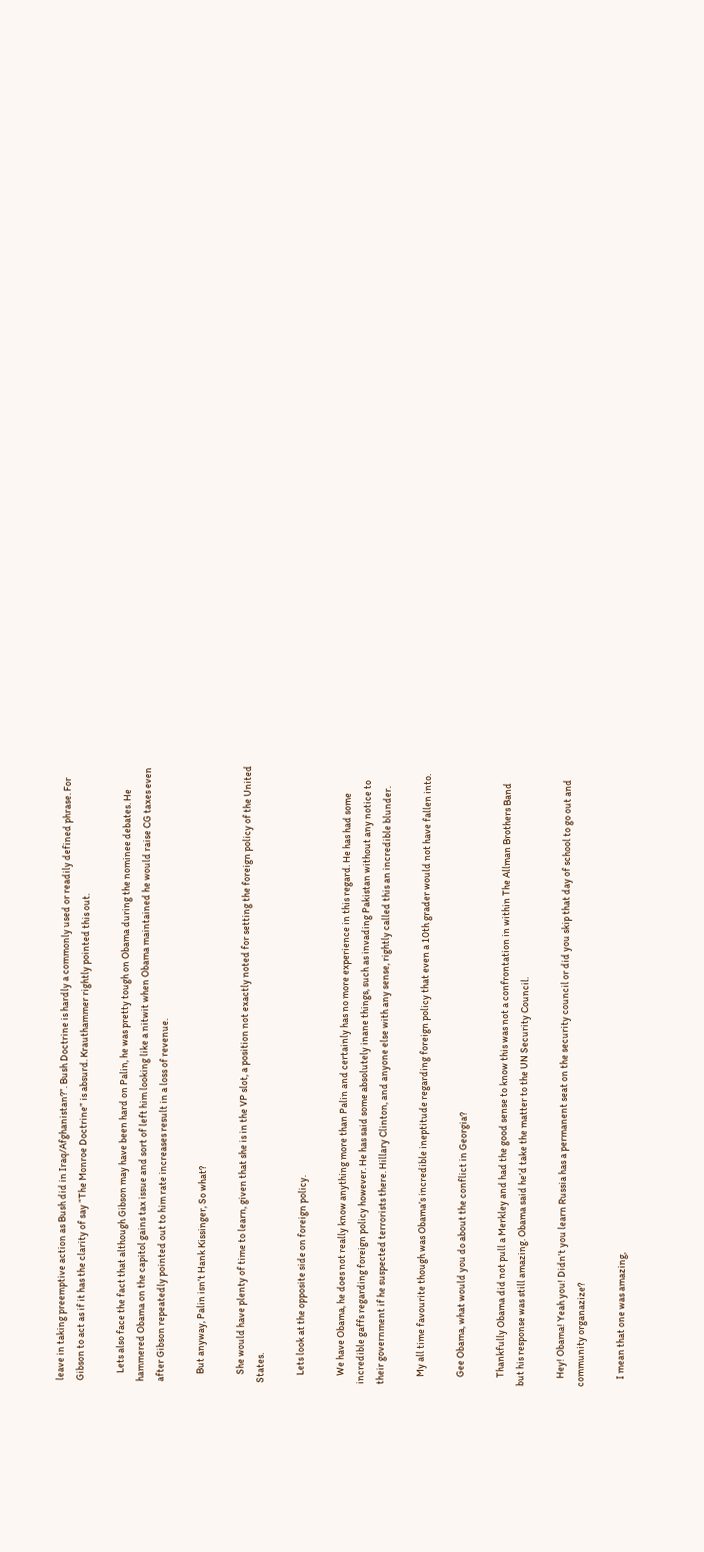leave in taking preemptive action as Bush did in Iraq/Afghanistan?”. Bush Doctrine is hardly a commonly used or readily defined phrase. For Gibson to act as if it has the clarity of say “The Monroe Doctrine” is absurd. Krauthammer rightly pointed this out.

    Lets also face the fact that although Gibson may have been hard on Palin, he was pretty tough on Obama during the nominee debates. He hammered Obama on the capitol gains tax issue and sort of left him looking like a nitwit when Obama maintained he would raise CG taxes even after Gibson repeatedly pointed out to him rate increases result in a loss of revenue.

    But anyway, Palin isn’t Hank Kissinger, So what?

    She would have plenty of time to learn, given that she is in the VP slot, a position not exactly noted for setting the foreign policy of the United States.

    Lets look at the opposite side on foreign policy.

    We have Obama, he does not really know anything more than Palin and certainly has no more experience in this regard. He has had some incredible gaffs regarding foreign policy however. He has said some absolutely inane things, such as invading Pakistan without any notice to their government if he suspected terrorists there. Hillary Clinton, and anyone else with any sense, rightly called this an incredible blunder.

    My all time favourite though was Obama’s incredible ineptitude regarding foreign policy that even a 10th grader would not have fallen into.

    Gee Obama, what would you do about the conflict in Georgia?

    Thankfully Obama did not pull a Merkley and had the good sense to know this was not a confrontation in within The Allman Brothers Band but his response was still amazing. Obama said he’d take the matter to the UN Security Council.

    Hey! Obama! Yeah you! Didn’t you learn Russia has a permanent seat on the security council or did you skip that day of school to go out and community organazize?

    I mean that one was amazing,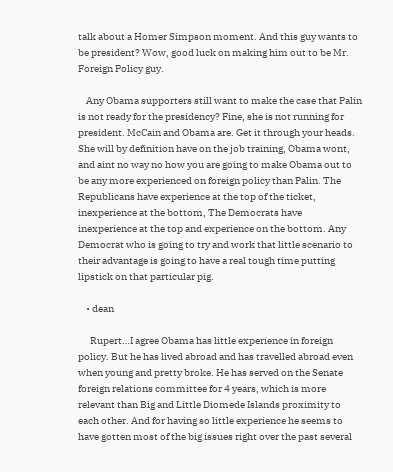talk about a Homer Simpson moment. And this guy wants to be president? Wow, good luck on making him out to be Mr. Foreign Policy guy.

    Any Obama supporters still want to make the case that Palin is not ready for the presidency? Fine, she is not running for president. McCain and Obama are. Get it through your heads. She will by definition have on the job training, Obama wont, and aint no way no how you are going to make Obama out to be any more experienced on foreign policy than Palin. The Republicans have experience at the top of the ticket, inexperience at the bottom, The Democrats have inexperience at the top and experience on the bottom. Any Democrat who is going to try and work that little scenario to their advantage is going to have a real tough time putting lipstick on that particular pig.

    • dean

      Rupert…I agree Obama has little experience in foreign policy. But he has lived abroad and has travelled abroad even when young and pretty broke. He has served on the Senate foreign relations committee for 4 years, which is more relevant than Big and Little Diomede Islands proximity to each other. And for having so little experience he seems to have gotten most of the big issues right over the past several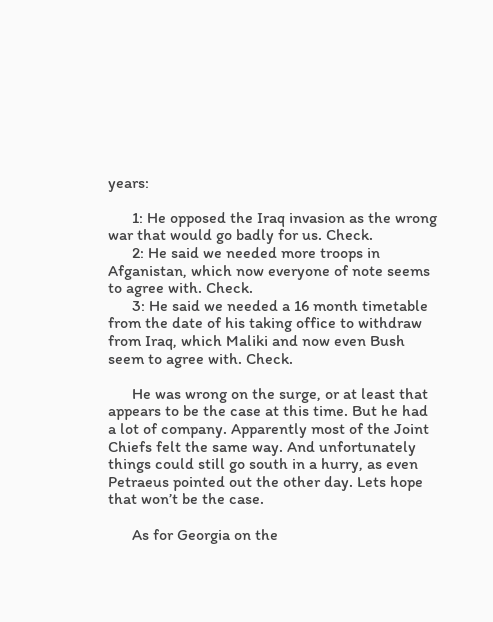years:

      1: He opposed the Iraq invasion as the wrong war that would go badly for us. Check.
      2: He said we needed more troops in Afganistan, which now everyone of note seems to agree with. Check.
      3: He said we needed a 16 month timetable from the date of his taking office to withdraw from Iraq, which Maliki and now even Bush seem to agree with. Check.

      He was wrong on the surge, or at least that appears to be the case at this time. But he had a lot of company. Apparently most of the Joint Chiefs felt the same way. And unfortunately things could still go south in a hurry, as even Petraeus pointed out the other day. Lets hope that won’t be the case.

      As for Georgia on the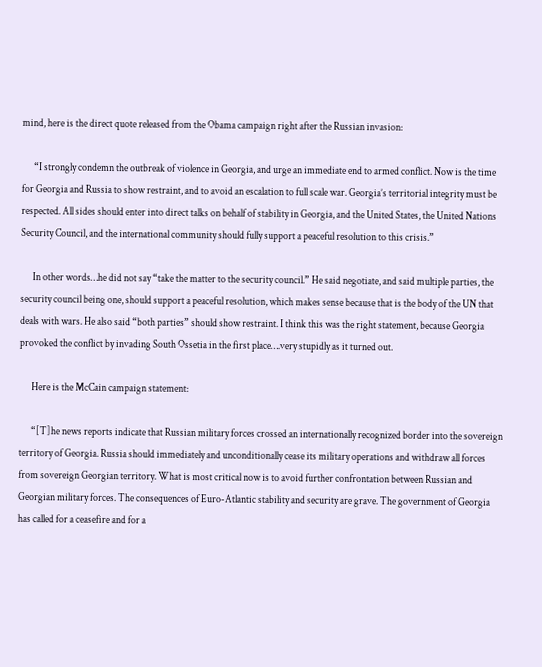mind, here is the direct quote released from the Obama campaign right after the Russian invasion:

      “I strongly condemn the outbreak of violence in Georgia, and urge an immediate end to armed conflict. Now is the time for Georgia and Russia to show restraint, and to avoid an escalation to full scale war. Georgia’s territorial integrity must be respected. All sides should enter into direct talks on behalf of stability in Georgia, and the United States, the United Nations Security Council, and the international community should fully support a peaceful resolution to this crisis.”

      In other words…he did not say “take the matter to the security council.” He said negotiate, and said multiple parties, the security council being one, should support a peaceful resolution, which makes sense because that is the body of the UN that deals with wars. He also said “both parties” should show restraint. I think this was the right statement, because Georgia provoked the conflict by invading South Ossetia in the first place….very stupidly as it turned out.

      Here is the McCain campaign statement:

      “[T]he news reports indicate that Russian military forces crossed an internationally recognized border into the sovereign territory of Georgia. Russia should immediately and unconditionally cease its military operations and withdraw all forces from sovereign Georgian territory. What is most critical now is to avoid further confrontation between Russian and Georgian military forces. The consequences of Euro-Atlantic stability and security are grave. The government of Georgia has called for a ceasefire and for a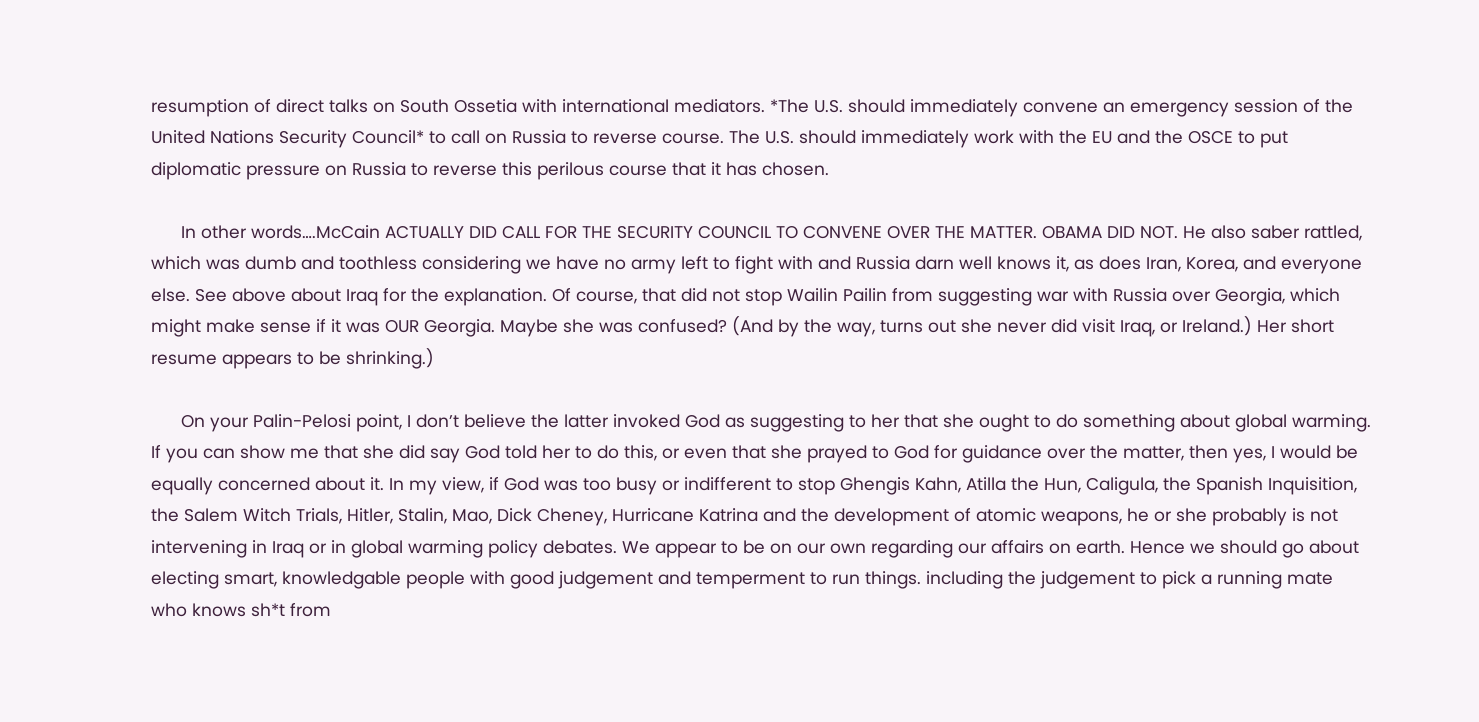resumption of direct talks on South Ossetia with international mediators. *The U.S. should immediately convene an emergency session of the United Nations Security Council* to call on Russia to reverse course. The U.S. should immediately work with the EU and the OSCE to put diplomatic pressure on Russia to reverse this perilous course that it has chosen.

      In other words….McCain ACTUALLY DID CALL FOR THE SECURITY COUNCIL TO CONVENE OVER THE MATTER. OBAMA DID NOT. He also saber rattled, which was dumb and toothless considering we have no army left to fight with and Russia darn well knows it, as does Iran, Korea, and everyone else. See above about Iraq for the explanation. Of course, that did not stop Wailin Pailin from suggesting war with Russia over Georgia, which might make sense if it was OUR Georgia. Maybe she was confused? (And by the way, turns out she never did visit Iraq, or Ireland.) Her short resume appears to be shrinking.)

      On your Palin-Pelosi point, I don’t believe the latter invoked God as suggesting to her that she ought to do something about global warming. If you can show me that she did say God told her to do this, or even that she prayed to God for guidance over the matter, then yes, I would be equally concerned about it. In my view, if God was too busy or indifferent to stop Ghengis Kahn, Atilla the Hun, Caligula, the Spanish Inquisition, the Salem Witch Trials, Hitler, Stalin, Mao, Dick Cheney, Hurricane Katrina and the development of atomic weapons, he or she probably is not intervening in Iraq or in global warming policy debates. We appear to be on our own regarding our affairs on earth. Hence we should go about electing smart, knowledgable people with good judgement and temperment to run things. including the judgement to pick a running mate who knows sh*t from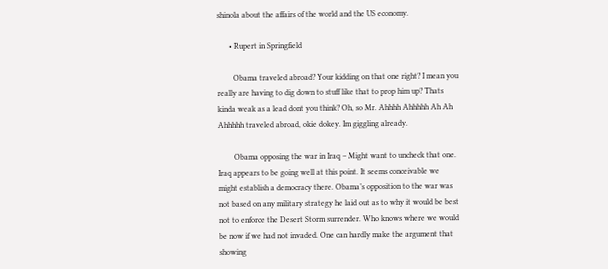shinola about the affairs of the world and the US economy.

      • Rupert in Springfield

        Obama traveled abroad? Your kidding on that one right? I mean you really are having to dig down to stuff like that to prop him up? Thats kinda weak as a lead dont you think? Oh, so Mr. Ahhhh Ahhhhh Ah Ah Ahhhhh traveled abroad, okie dokey. Im giggling already.

        Obama opposing the war in Iraq – Might want to uncheck that one. Iraq appears to be going well at this point. It seems conceivable we might establish a democracy there. Obama’s opposition to the war was not based on any military strategy he laid out as to why it would be best not to enforce the Desert Storm surrender. Who knows where we would be now if we had not invaded. One can hardly make the argument that showing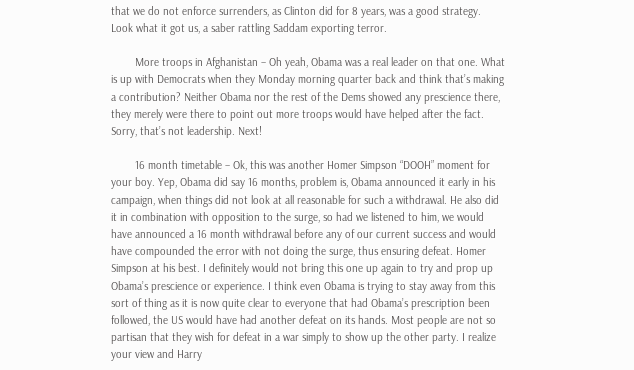that we do not enforce surrenders, as Clinton did for 8 years, was a good strategy. Look what it got us, a saber rattling Saddam exporting terror.

        More troops in Afghanistan – Oh yeah, Obama was a real leader on that one. What is up with Democrats when they Monday morning quarter back and think that’s making a contribution? Neither Obama nor the rest of the Dems showed any prescience there, they merely were there to point out more troops would have helped after the fact. Sorry, that’s not leadership. Next!

        16 month timetable – Ok, this was another Homer Simpson “DOOH” moment for your boy. Yep, Obama did say 16 months, problem is, Obama announced it early in his campaign, when things did not look at all reasonable for such a withdrawal. He also did it in combination with opposition to the surge, so had we listened to him, we would have announced a 16 month withdrawal before any of our current success and would have compounded the error with not doing the surge, thus ensuring defeat. Homer Simpson at his best. I definitely would not bring this one up again to try and prop up Obama’s prescience or experience. I think even Obama is trying to stay away from this sort of thing as it is now quite clear to everyone that had Obama’s prescription been followed, the US would have had another defeat on its hands. Most people are not so partisan that they wish for defeat in a war simply to show up the other party. I realize your view and Harry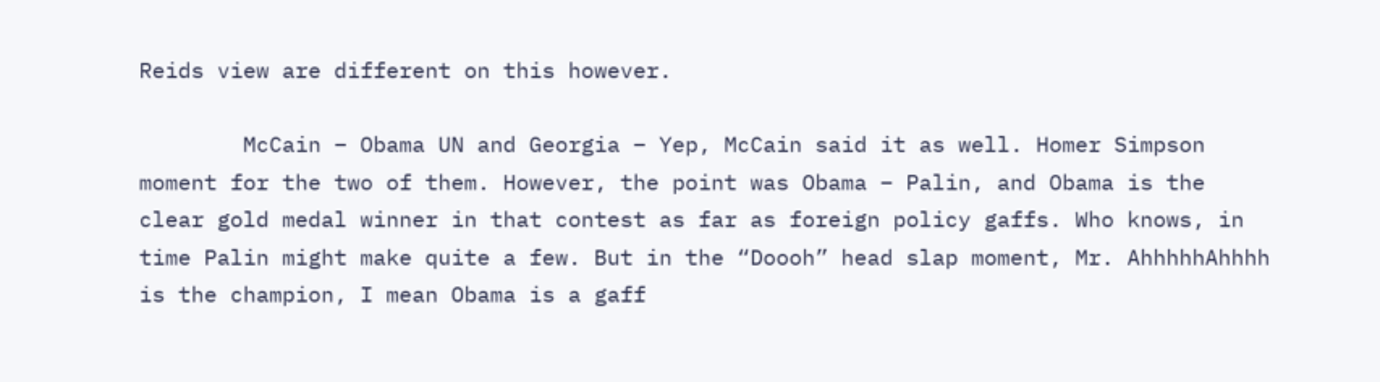Reids view are different on this however.

        McCain – Obama UN and Georgia – Yep, McCain said it as well. Homer Simpson moment for the two of them. However, the point was Obama – Palin, and Obama is the clear gold medal winner in that contest as far as foreign policy gaffs. Who knows, in time Palin might make quite a few. But in the “Doooh” head slap moment, Mr. AhhhhhAhhhh is the champion, I mean Obama is a gaff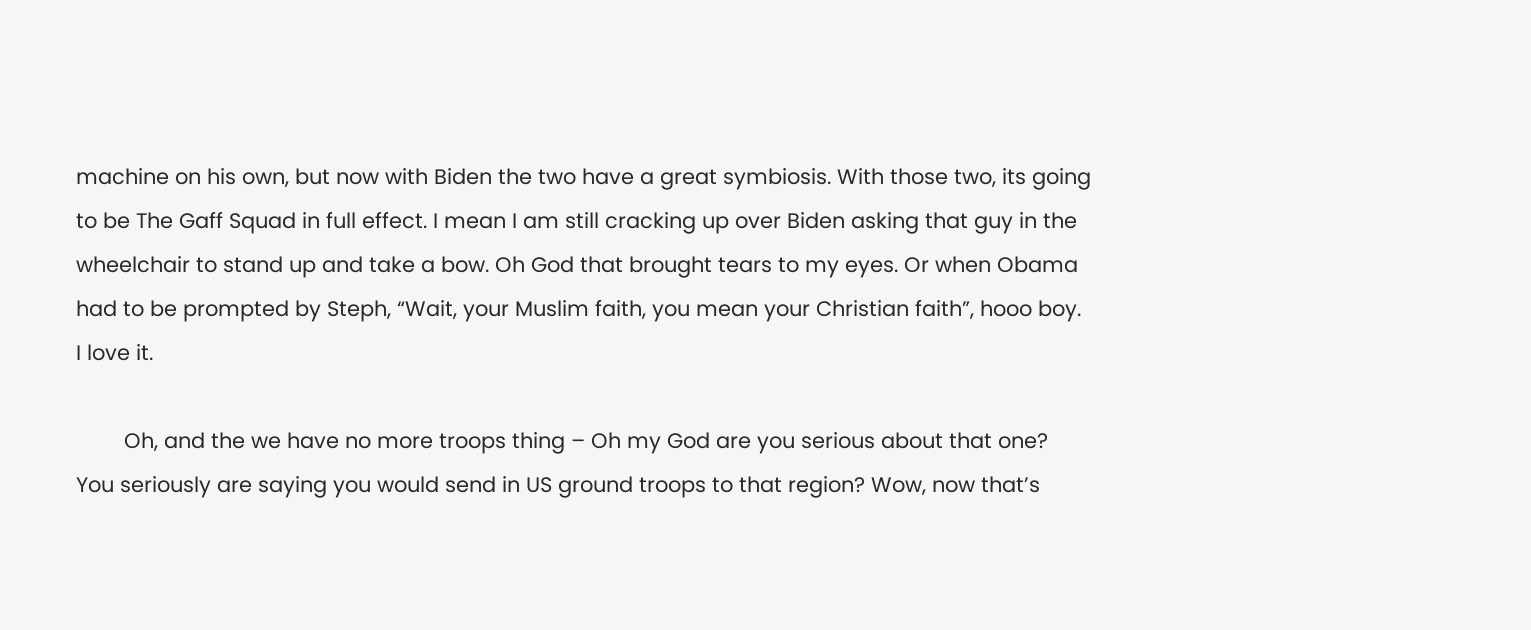machine on his own, but now with Biden the two have a great symbiosis. With those two, its going to be The Gaff Squad in full effect. I mean I am still cracking up over Biden asking that guy in the wheelchair to stand up and take a bow. Oh God that brought tears to my eyes. Or when Obama had to be prompted by Steph, “Wait, your Muslim faith, you mean your Christian faith”, hooo boy. I love it.

        Oh, and the we have no more troops thing – Oh my God are you serious about that one? You seriously are saying you would send in US ground troops to that region? Wow, now that’s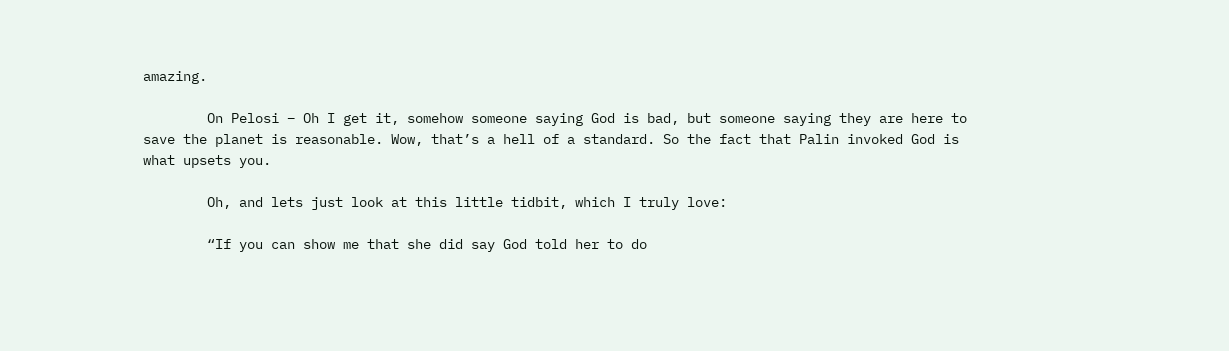amazing.

        On Pelosi – Oh I get it, somehow someone saying God is bad, but someone saying they are here to save the planet is reasonable. Wow, that’s a hell of a standard. So the fact that Palin invoked God is what upsets you.

        Oh, and lets just look at this little tidbit, which I truly love:

        “If you can show me that she did say God told her to do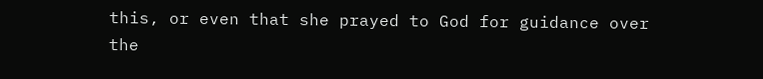this, or even that she prayed to God for guidance over the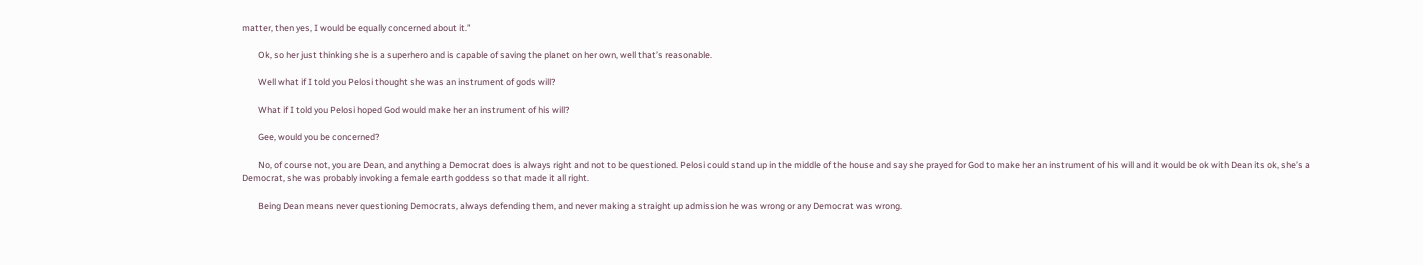matter, then yes, I would be equally concerned about it.”

        Ok, so her just thinking she is a superhero and is capable of saving the planet on her own, well that’s reasonable.

        Well what if I told you Pelosi thought she was an instrument of gods will?

        What if I told you Pelosi hoped God would make her an instrument of his will?

        Gee, would you be concerned?

        No, of course not, you are Dean, and anything a Democrat does is always right and not to be questioned. Pelosi could stand up in the middle of the house and say she prayed for God to make her an instrument of his will and it would be ok with Dean its ok, she’s a Democrat, she was probably invoking a female earth goddess so that made it all right.

        Being Dean means never questioning Democrats, always defending them, and never making a straight up admission he was wrong or any Democrat was wrong.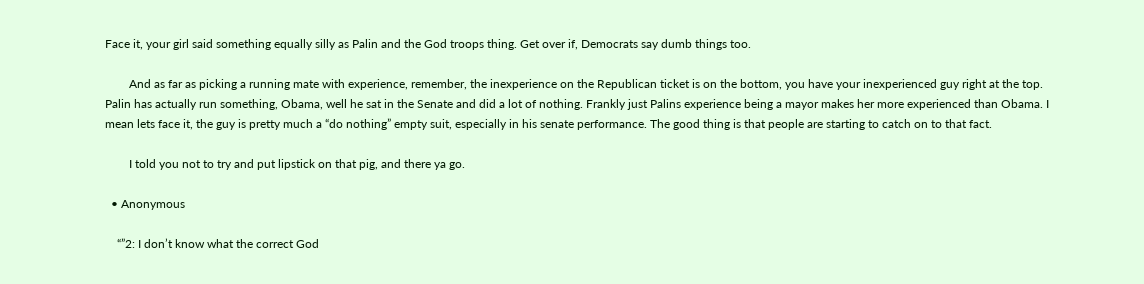Face it, your girl said something equally silly as Palin and the God troops thing. Get over if, Democrats say dumb things too.

        And as far as picking a running mate with experience, remember, the inexperience on the Republican ticket is on the bottom, you have your inexperienced guy right at the top. Palin has actually run something, Obama, well he sat in the Senate and did a lot of nothing. Frankly just Palins experience being a mayor makes her more experienced than Obama. I mean lets face it, the guy is pretty much a “do nothing” empty suit, especially in his senate performance. The good thing is that people are starting to catch on to that fact.

        I told you not to try and put lipstick on that pig, and there ya go.

  • Anonymous

    “”2: I don’t know what the correct God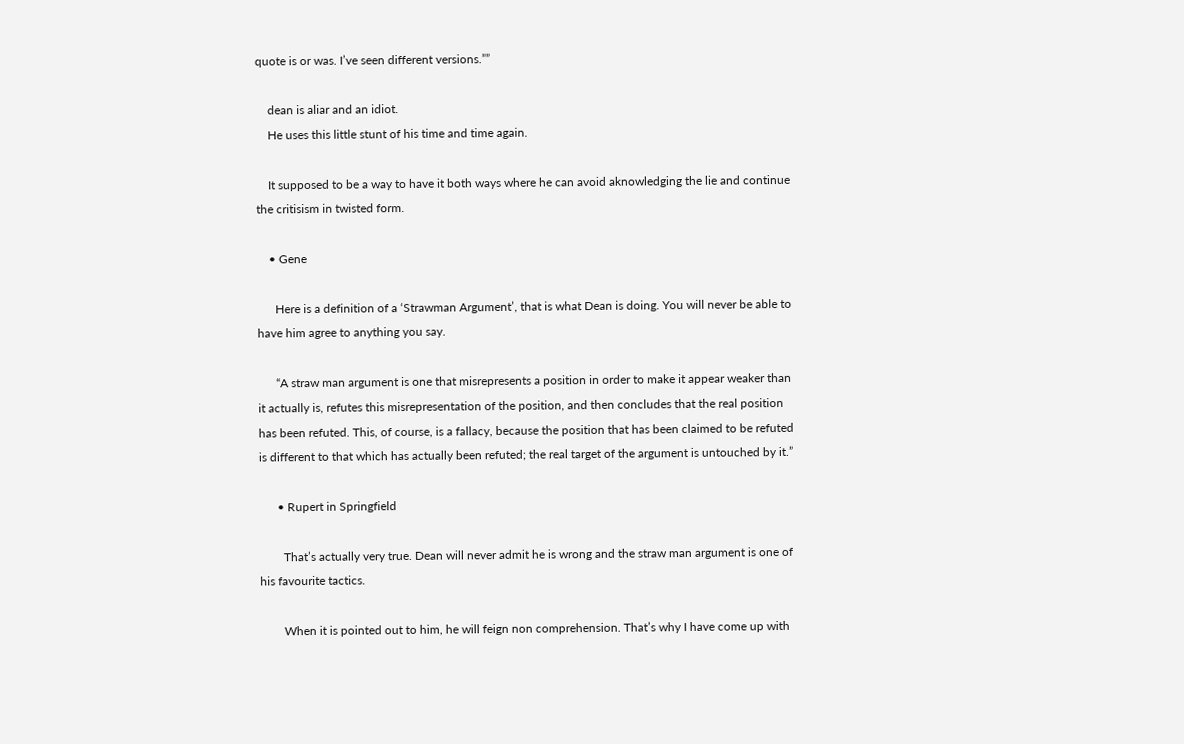quote is or was. I’ve seen different versions.””

    dean is aliar and an idiot.
    He uses this little stunt of his time and time again.

    It supposed to be a way to have it both ways where he can avoid aknowledging the lie and continue the critisism in twisted form.

    • Gene

      Here is a definition of a ‘Strawman Argument’, that is what Dean is doing. You will never be able to have him agree to anything you say.

      “A straw man argument is one that misrepresents a position in order to make it appear weaker than it actually is, refutes this misrepresentation of the position, and then concludes that the real position has been refuted. This, of course, is a fallacy, because the position that has been claimed to be refuted is different to that which has actually been refuted; the real target of the argument is untouched by it.”

      • Rupert in Springfield

        That’s actually very true. Dean will never admit he is wrong and the straw man argument is one of his favourite tactics.

        When it is pointed out to him, he will feign non comprehension. That’s why I have come up with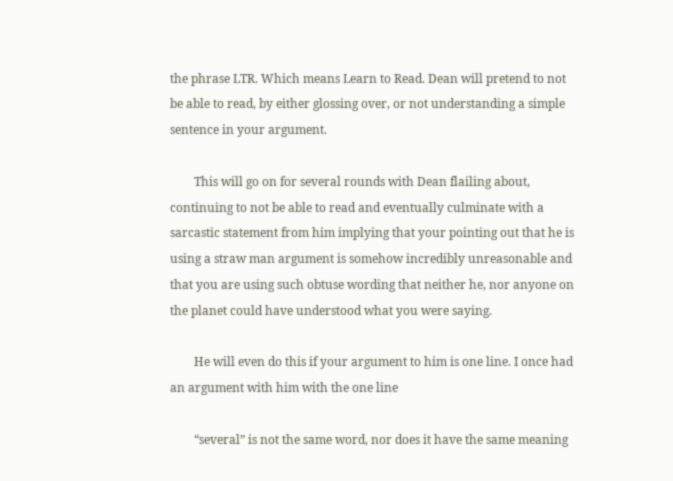the phrase LTR. Which means Learn to Read. Dean will pretend to not be able to read, by either glossing over, or not understanding a simple sentence in your argument.

        This will go on for several rounds with Dean flailing about, continuing to not be able to read and eventually culminate with a sarcastic statement from him implying that your pointing out that he is using a straw man argument is somehow incredibly unreasonable and that you are using such obtuse wording that neither he, nor anyone on the planet could have understood what you were saying.

        He will even do this if your argument to him is one line. I once had an argument with him with the one line

        “several” is not the same word, nor does it have the same meaning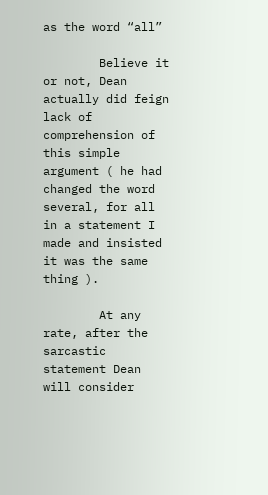as the word “all”

        Believe it or not, Dean actually did feign lack of comprehension of this simple argument ( he had changed the word several, for all in a statement I made and insisted it was the same thing ).

        At any rate, after the sarcastic statement Dean will consider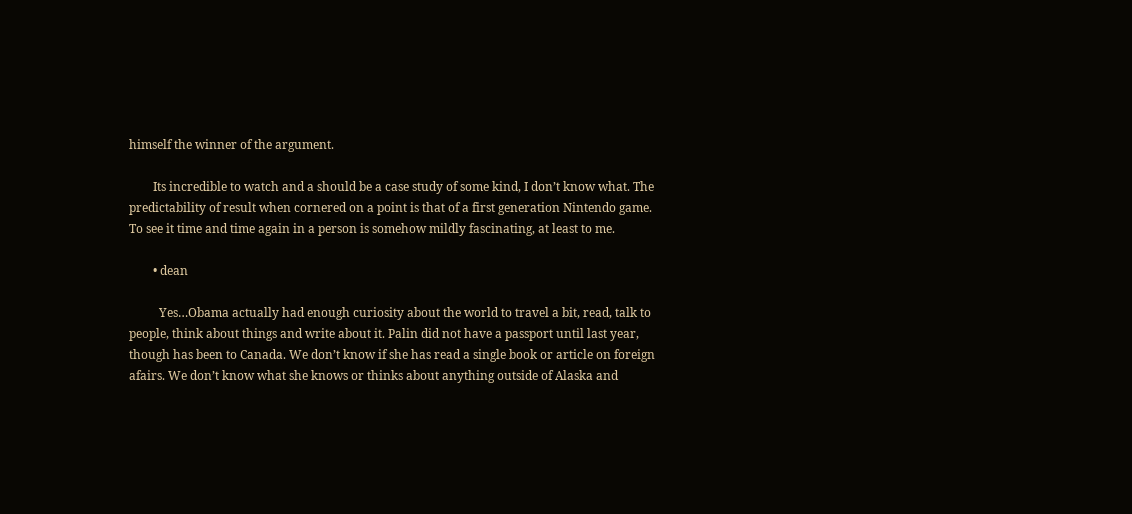himself the winner of the argument.

        Its incredible to watch and a should be a case study of some kind, I don’t know what. The predictability of result when cornered on a point is that of a first generation Nintendo game. To see it time and time again in a person is somehow mildly fascinating, at least to me.

        • dean

          Yes…Obama actually had enough curiosity about the world to travel a bit, read, talk to people, think about things and write about it. Palin did not have a passport until last year, though has been to Canada. We don’t know if she has read a single book or article on foreign afairs. We don’t know what she knows or thinks about anything outside of Alaska and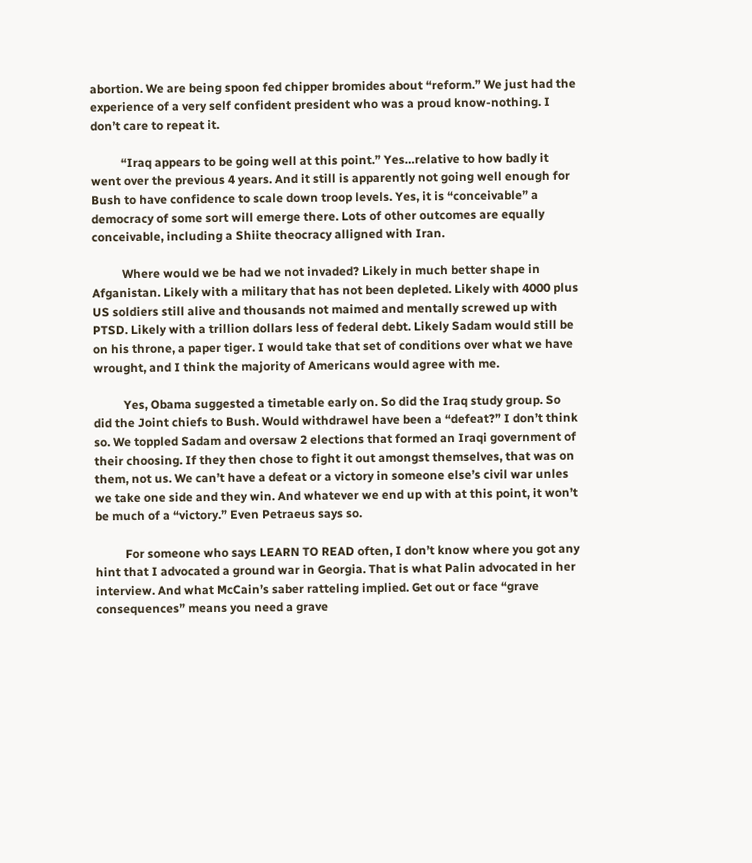abortion. We are being spoon fed chipper bromides about “reform.” We just had the experience of a very self confident president who was a proud know-nothing. I don’t care to repeat it.

          “Iraq appears to be going well at this point.” Yes…relative to how badly it went over the previous 4 years. And it still is apparently not going well enough for Bush to have confidence to scale down troop levels. Yes, it is “conceivable” a democracy of some sort will emerge there. Lots of other outcomes are equally conceivable, including a Shiite theocracy alligned with Iran.

          Where would we be had we not invaded? Likely in much better shape in Afganistan. Likely with a military that has not been depleted. Likely with 4000 plus US soldiers still alive and thousands not maimed and mentally screwed up with PTSD. Likely with a trillion dollars less of federal debt. Likely Sadam would still be on his throne, a paper tiger. I would take that set of conditions over what we have wrought, and I think the majority of Americans would agree with me.

          Yes, Obama suggested a timetable early on. So did the Iraq study group. So did the Joint chiefs to Bush. Would withdrawel have been a “defeat?” I don’t think so. We toppled Sadam and oversaw 2 elections that formed an Iraqi government of their choosing. If they then chose to fight it out amongst themselves, that was on them, not us. We can’t have a defeat or a victory in someone else’s civil war unles we take one side and they win. And whatever we end up with at this point, it won’t be much of a “victory.” Even Petraeus says so.

          For someone who says LEARN TO READ often, I don’t know where you got any hint that I advocated a ground war in Georgia. That is what Palin advocated in her interview. And what McCain’s saber ratteling implied. Get out or face “grave consequences” means you need a grave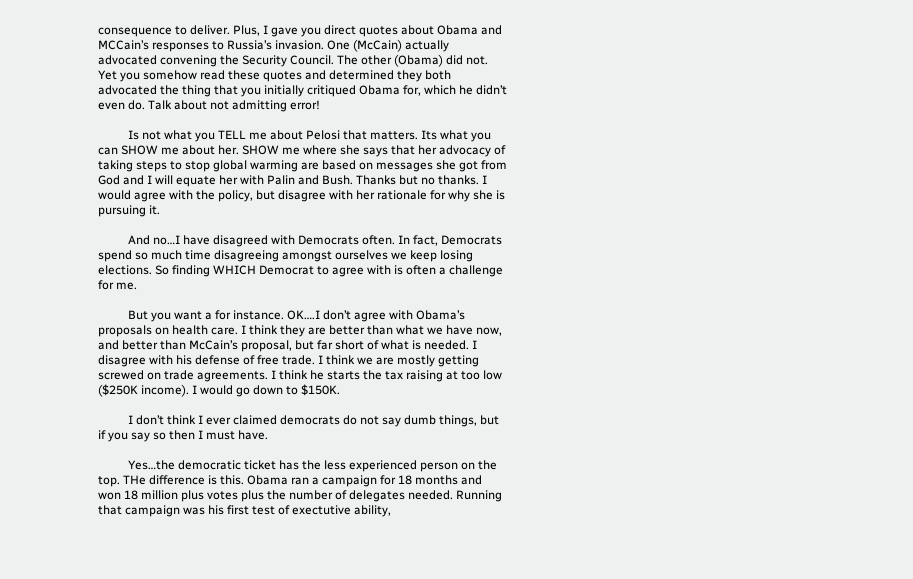consequence to deliver. Plus, I gave you direct quotes about Obama and MCCain’s responses to Russia’s invasion. One (McCain) actually advocated convening the Security Council. The other (Obama) did not. Yet you somehow read these quotes and determined they both advocated the thing that you initially critiqued Obama for, which he didn’t even do. Talk about not admitting error!

          Is not what you TELL me about Pelosi that matters. Its what you can SHOW me about her. SHOW me where she says that her advocacy of taking steps to stop global warming are based on messages she got from God and I will equate her with Palin and Bush. Thanks but no thanks. I would agree with the policy, but disagree with her rationale for why she is pursuing it.

          And no…I have disagreed with Democrats often. In fact, Democrats spend so much time disagreeing amongst ourselves we keep losing elections. So finding WHICH Democrat to agree with is often a challenge for me.

          But you want a for instance. OK….I don’t agree with Obama’s proposals on health care. I think they are better than what we have now, and better than McCain’s proposal, but far short of what is needed. I disagree with his defense of free trade. I think we are mostly getting screwed on trade agreements. I think he starts the tax raising at too low ($250K income). I would go down to $150K.

          I don’t think I ever claimed democrats do not say dumb things, but if you say so then I must have.

          Yes…the democratic ticket has the less experienced person on the top. THe difference is this. Obama ran a campaign for 18 months and won 18 million plus votes plus the number of delegates needed. Running that campaign was his first test of exectutive ability,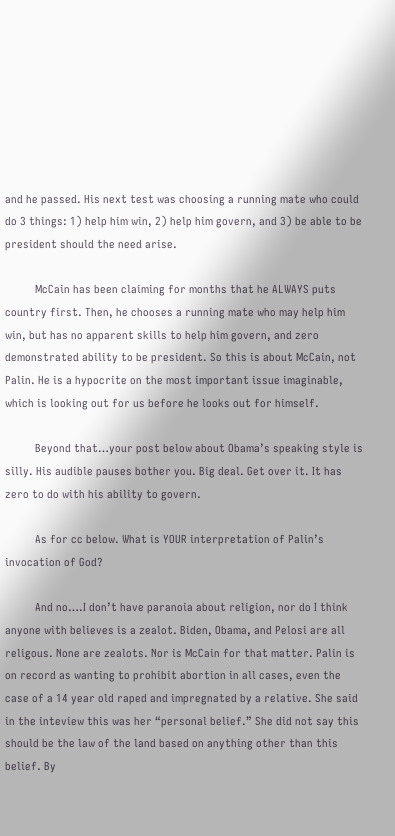and he passed. His next test was choosing a running mate who could do 3 things: 1) help him win, 2) help him govern, and 3) be able to be president should the need arise.

          McCain has been claiming for months that he ALWAYS puts country first. Then, he chooses a running mate who may help him win, but has no apparent skills to help him govern, and zero demonstrated ability to be president. So this is about McCain, not Palin. He is a hypocrite on the most important issue imaginable, which is looking out for us before he looks out for himself.

          Beyond that…your post below about Obama’s speaking style is silly. His audible pauses bother you. Big deal. Get over it. It has zero to do with his ability to govern.

          As for cc below. What is YOUR interpretation of Palin’s invocation of God?

          And no….I don’t have paranoia about religion, nor do I think anyone with believes is a zealot. Biden, Obama, and Pelosi are all religous. None are zealots. Nor is McCain for that matter. Palin is on record as wanting to prohibit abortion in all cases, even the case of a 14 year old raped and impregnated by a relative. She said in the inteview this was her “personal belief.” She did not say this should be the law of the land based on anything other than this belief. By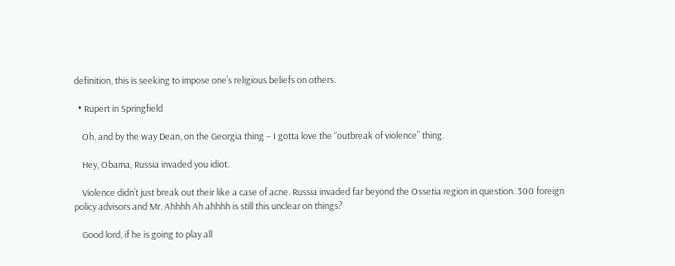definition, this is seeking to impose one’s religious beliefs on others.

  • Rupert in Springfield

    Oh, and by the way Dean, on the Georgia thing – I gotta love the “outbreak of violence” thing.

    Hey, Obama, Russia invaded you idiot.

    Violence didn’t just break out their like a case of acne. Russia invaded far beyond the Ossetia region in question. 300 foreign policy advisors and Mr. Ahhhh Ah ahhhh is still this unclear on things?

    Good lord, if he is going to play all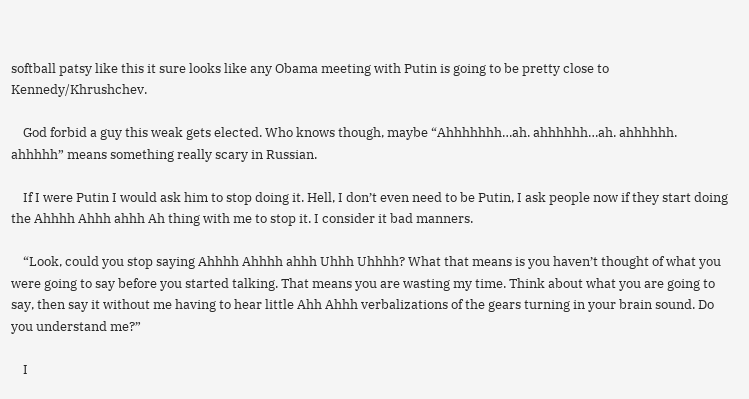softball patsy like this it sure looks like any Obama meeting with Putin is going to be pretty close to Kennedy/Khrushchev.

    God forbid a guy this weak gets elected. Who knows though, maybe “Ahhhhhhh…ah. ahhhhhh…ah. ahhhhhh. ahhhhh” means something really scary in Russian.

    If I were Putin I would ask him to stop doing it. Hell, I don’t even need to be Putin, I ask people now if they start doing the Ahhhh Ahhh ahhh Ah thing with me to stop it. I consider it bad manners.

    “Look, could you stop saying Ahhhh Ahhhh ahhh Uhhh Uhhhh? What that means is you haven’t thought of what you were going to say before you started talking. That means you are wasting my time. Think about what you are going to say, then say it without me having to hear little Ahh Ahhh verbalizations of the gears turning in your brain sound. Do you understand me?”

    I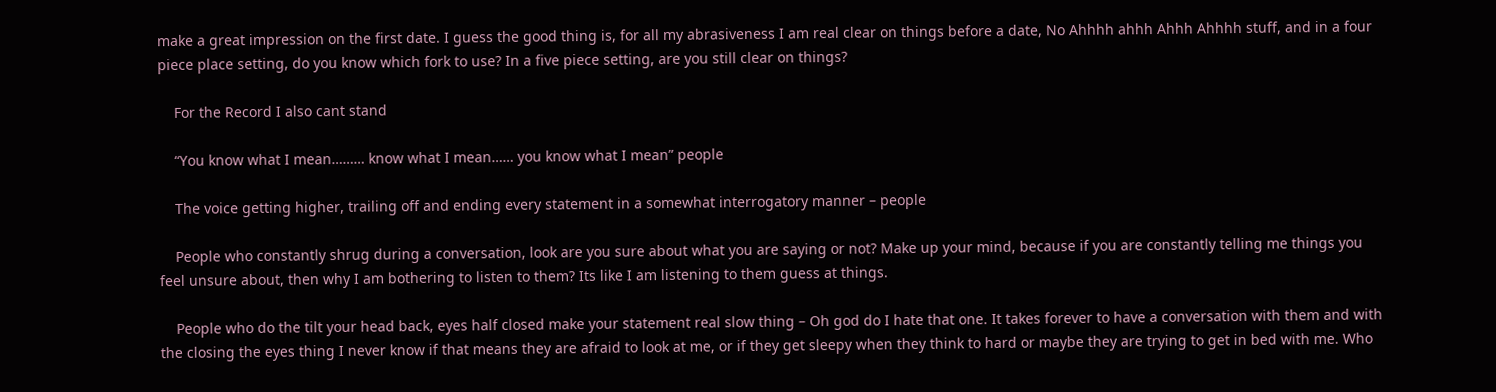make a great impression on the first date. I guess the good thing is, for all my abrasiveness I am real clear on things before a date, No Ahhhh ahhh Ahhh Ahhhh stuff, and in a four piece place setting, do you know which fork to use? In a five piece setting, are you still clear on things?

    For the Record I also cant stand

    “You know what I mean……… know what I mean…… you know what I mean” people

    The voice getting higher, trailing off and ending every statement in a somewhat interrogatory manner – people

    People who constantly shrug during a conversation, look are you sure about what you are saying or not? Make up your mind, because if you are constantly telling me things you feel unsure about, then why I am bothering to listen to them? Its like I am listening to them guess at things.

    People who do the tilt your head back, eyes half closed make your statement real slow thing – Oh god do I hate that one. It takes forever to have a conversation with them and with the closing the eyes thing I never know if that means they are afraid to look at me, or if they get sleepy when they think to hard or maybe they are trying to get in bed with me. Who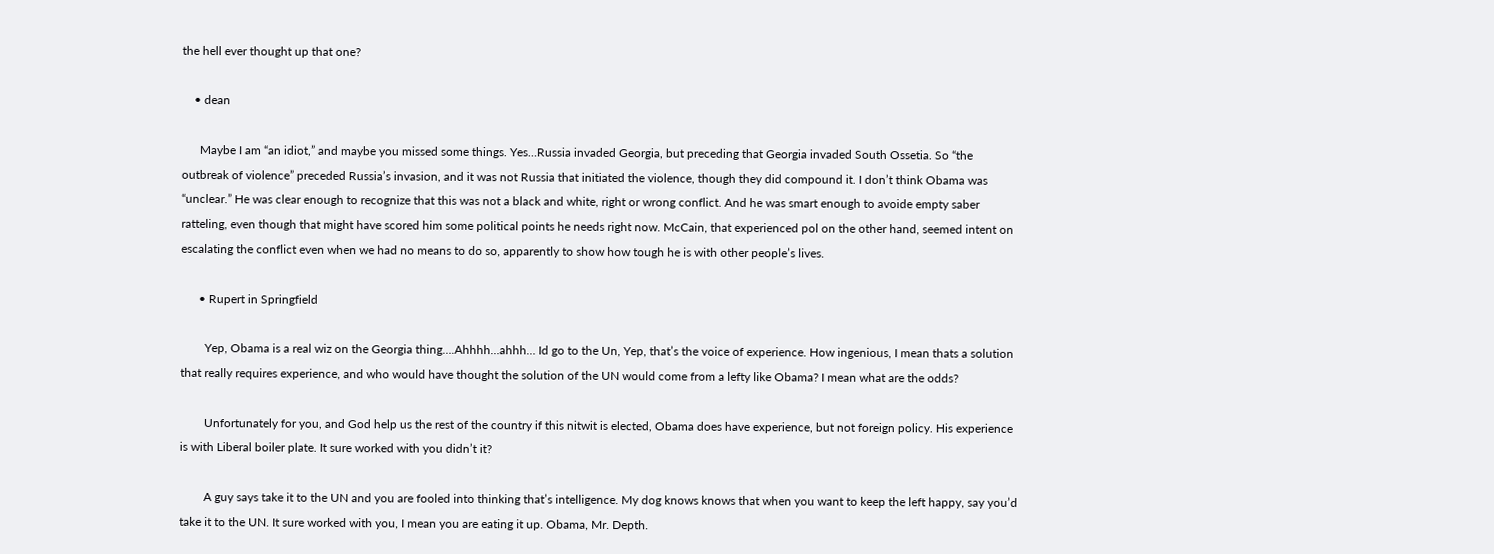the hell ever thought up that one?

    • dean

      Maybe I am “an idiot,” and maybe you missed some things. Yes…Russia invaded Georgia, but preceding that Georgia invaded South Ossetia. So “the outbreak of violence” preceded Russia’s invasion, and it was not Russia that initiated the violence, though they did compound it. I don’t think Obama was “unclear.” He was clear enough to recognize that this was not a black and white, right or wrong conflict. And he was smart enough to avoide empty saber ratteling, even though that might have scored him some political points he needs right now. McCain, that experienced pol on the other hand, seemed intent on escalating the conflict even when we had no means to do so, apparently to show how tough he is with other people’s lives.

      • Rupert in Springfield

        Yep, Obama is a real wiz on the Georgia thing….Ahhhh…ahhh… Id go to the Un, Yep, that’s the voice of experience. How ingenious, I mean thats a solution that really requires experience, and who would have thought the solution of the UN would come from a lefty like Obama? I mean what are the odds?

        Unfortunately for you, and God help us the rest of the country if this nitwit is elected, Obama does have experience, but not foreign policy. His experience is with Liberal boiler plate. It sure worked with you didn’t it?

        A guy says take it to the UN and you are fooled into thinking that’s intelligence. My dog knows knows that when you want to keep the left happy, say you’d take it to the UN. It sure worked with you, I mean you are eating it up. Obama, Mr. Depth.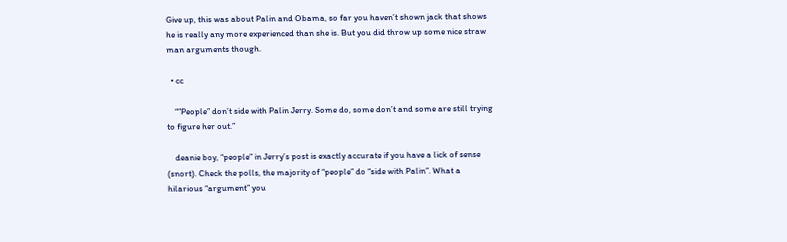Give up, this was about Palin and Obama, so far you haven’t shown jack that shows he is really any more experienced than she is. But you did throw up some nice straw man arguments though.

  • cc

    “”People” don’t side with Palin Jerry. Some do, some don’t and some are still trying to figure her out.”

    deanie boy, “people” in Jerry’s post is exactly accurate if you have a lick of sense (snort). Check the polls, the majority of “people” do “side with Palin”. What a hilarious “argument” you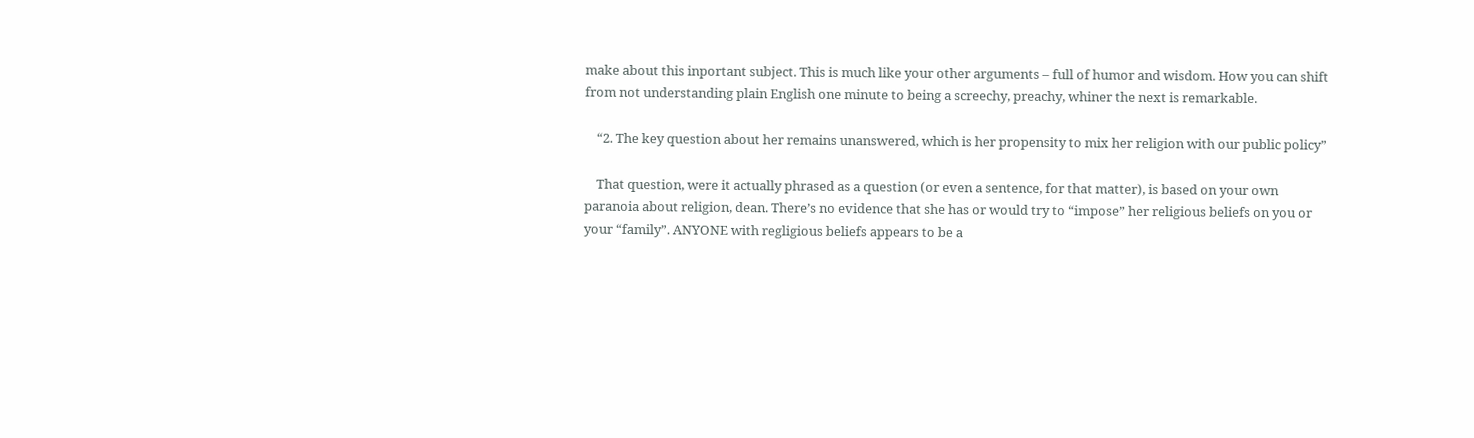make about this inportant subject. This is much like your other arguments – full of humor and wisdom. How you can shift from not understanding plain English one minute to being a screechy, preachy, whiner the next is remarkable.

    “2. The key question about her remains unanswered, which is her propensity to mix her religion with our public policy”

    That question, were it actually phrased as a question (or even a sentence, for that matter), is based on your own paranoia about religion, dean. There’s no evidence that she has or would try to “impose” her religious beliefs on you or your “family”. ANYONE with regligious beliefs appears to be a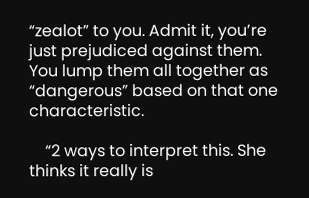“zealot” to you. Admit it, you’re just prejudiced against them. You lump them all together as “dangerous” based on that one characteristic.

    “2 ways to interpret this. She thinks it really is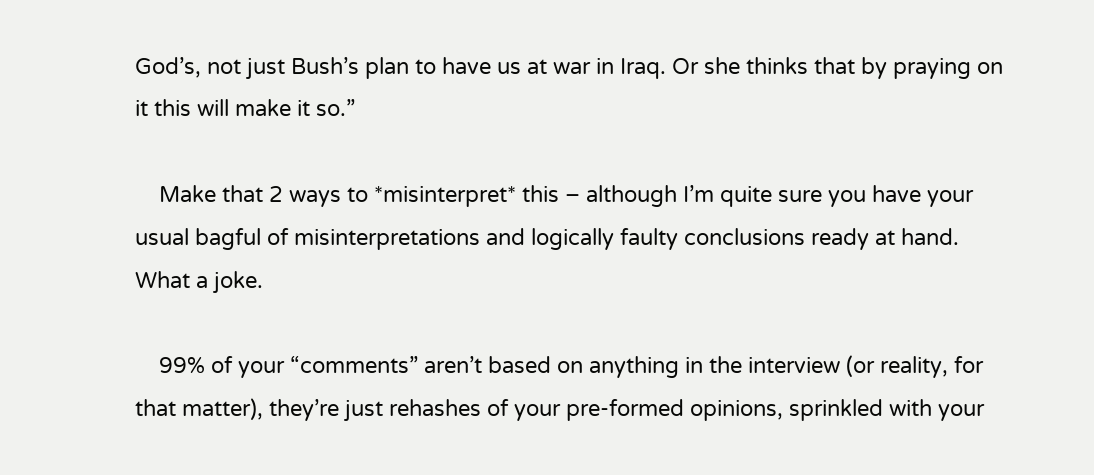God’s, not just Bush’s plan to have us at war in Iraq. Or she thinks that by praying on it this will make it so.”

    Make that 2 ways to *misinterpret* this – although I’m quite sure you have your usual bagful of misinterpretations and logically faulty conclusions ready at hand. What a joke.

    99% of your “comments” aren’t based on anything in the interview (or reality, for that matter), they’re just rehashes of your pre-formed opinions, sprinkled with your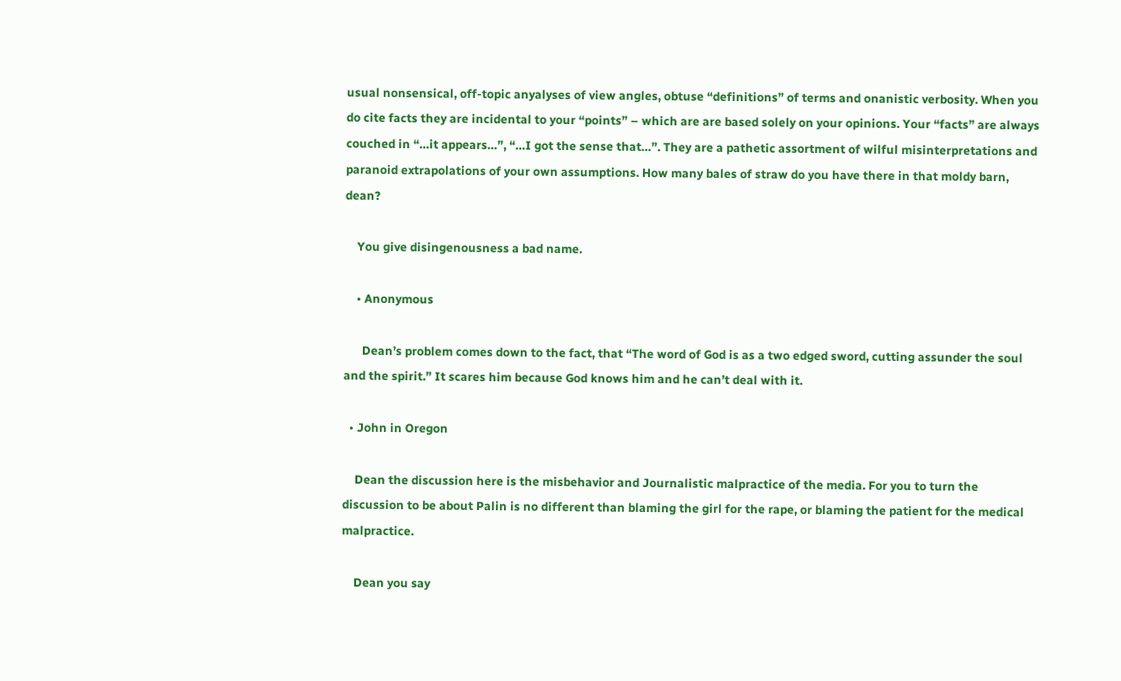usual nonsensical, off-topic anyalyses of view angles, obtuse “definitions” of terms and onanistic verbosity. When you do cite facts they are incidental to your “points” – which are are based solely on your opinions. Your “facts” are always couched in “…it appears…”, “…I got the sense that…”. They are a pathetic assortment of wilful misinterpretations and paranoid extrapolations of your own assumptions. How many bales of straw do you have there in that moldy barn, dean?

    You give disingenousness a bad name.

    • Anonymous

      Dean’s problem comes down to the fact, that “The word of God is as a two edged sword, cutting assunder the soul and the spirit.” It scares him because God knows him and he can’t deal with it.

  • John in Oregon

    Dean the discussion here is the misbehavior and Journalistic malpractice of the media. For you to turn the discussion to be about Palin is no different than blaming the girl for the rape, or blaming the patient for the medical malpractice.

    Dean you say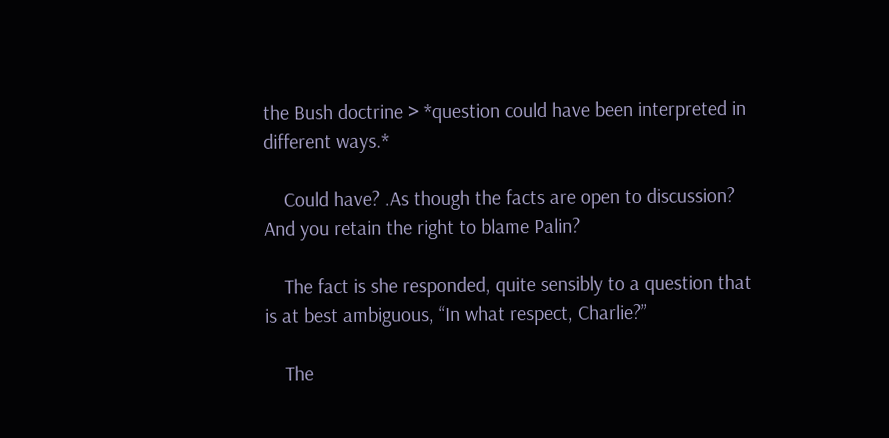the Bush doctrine > *question could have been interpreted in different ways.*

    Could have? .As though the facts are open to discussion? And you retain the right to blame Palin?

    The fact is she responded, quite sensibly to a question that is at best ambiguous, “In what respect, Charlie?”

    The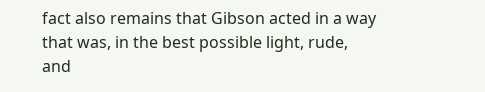fact also remains that Gibson acted in a way that was, in the best possible light, rude, and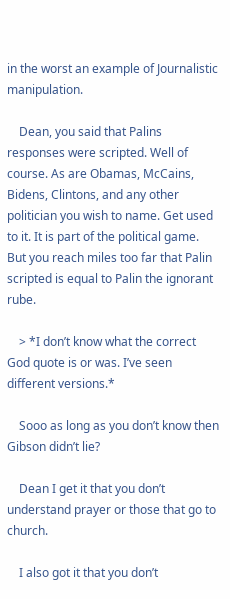in the worst an example of Journalistic manipulation.

    Dean, you said that Palins responses were scripted. Well of course. As are Obamas, McCains, Bidens, Clintons, and any other politician you wish to name. Get used to it. It is part of the political game. But you reach miles too far that Palin scripted is equal to Palin the ignorant rube.

    > *I don’t know what the correct God quote is or was. I’ve seen different versions.*

    Sooo as long as you don’t know then Gibson didn’t lie?

    Dean I get it that you don’t understand prayer or those that go to church.

    I also got it that you don’t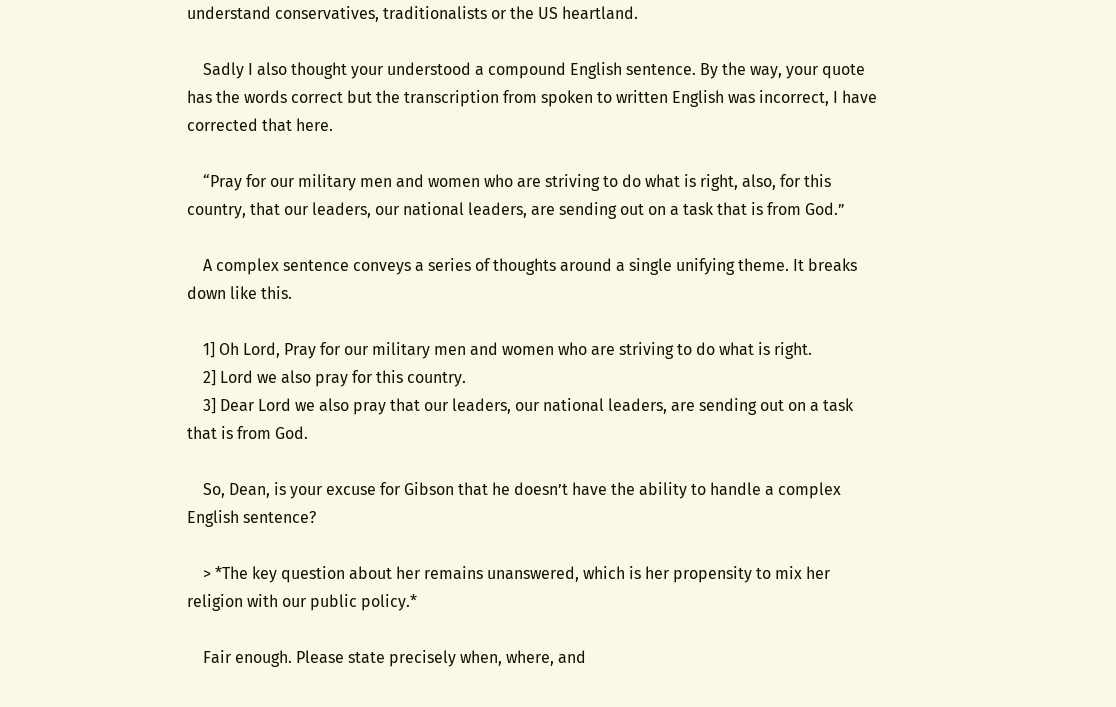understand conservatives, traditionalists or the US heartland.

    Sadly I also thought your understood a compound English sentence. By the way, your quote has the words correct but the transcription from spoken to written English was incorrect, I have corrected that here.

    “Pray for our military men and women who are striving to do what is right, also, for this country, that our leaders, our national leaders, are sending out on a task that is from God.”

    A complex sentence conveys a series of thoughts around a single unifying theme. It breaks down like this.

    1] Oh Lord, Pray for our military men and women who are striving to do what is right.
    2] Lord we also pray for this country.
    3] Dear Lord we also pray that our leaders, our national leaders, are sending out on a task that is from God.

    So, Dean, is your excuse for Gibson that he doesn’t have the ability to handle a complex English sentence?

    > *The key question about her remains unanswered, which is her propensity to mix her religion with our public policy.*

    Fair enough. Please state precisely when, where, and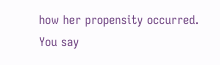how her propensity occurred. You say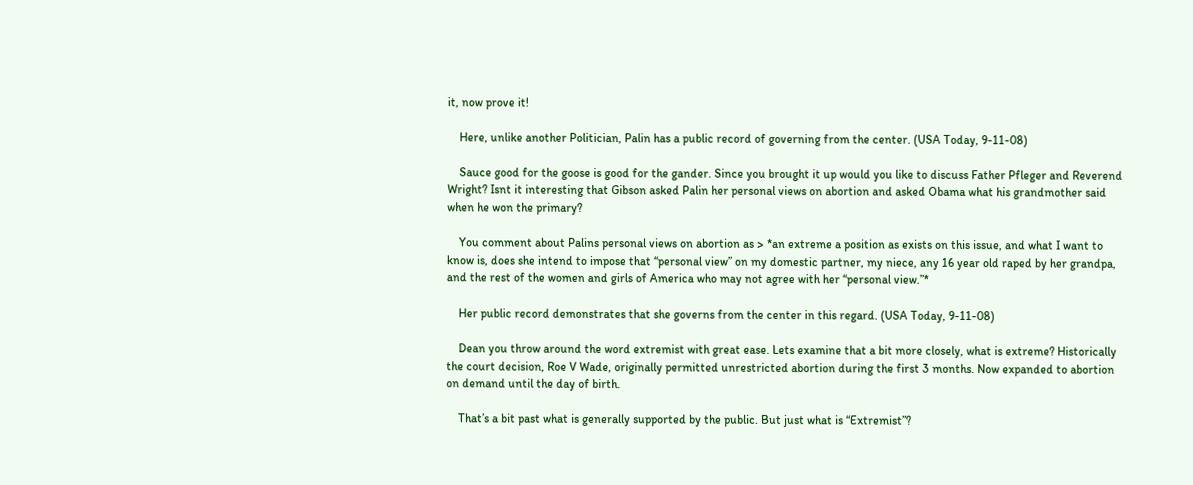it, now prove it!

    Here, unlike another Politician, Palin has a public record of governing from the center. (USA Today, 9-11-08)

    Sauce good for the goose is good for the gander. Since you brought it up would you like to discuss Father Pfleger and Reverend Wright? Isnt it interesting that Gibson asked Palin her personal views on abortion and asked Obama what his grandmother said when he won the primary?

    You comment about Palins personal views on abortion as > *an extreme a position as exists on this issue, and what I want to know is, does she intend to impose that “personal view” on my domestic partner, my niece, any 16 year old raped by her grandpa, and the rest of the women and girls of America who may not agree with her “personal view.”*

    Her public record demonstrates that she governs from the center in this regard. (USA Today, 9-11-08)

    Dean you throw around the word extremist with great ease. Lets examine that a bit more closely, what is extreme? Historically the court decision, Roe V Wade, originally permitted unrestricted abortion during the first 3 months. Now expanded to abortion on demand until the day of birth.

    That’s a bit past what is generally supported by the public. But just what is “Extremist”?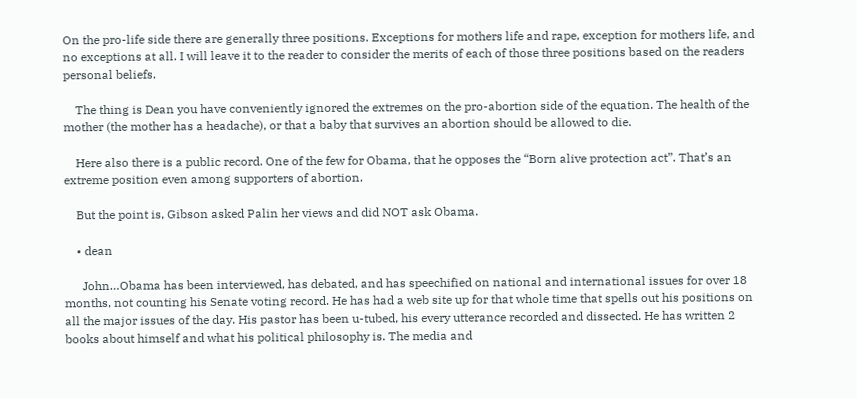On the pro-life side there are generally three positions. Exceptions for mothers life and rape, exception for mothers life, and no exceptions at all. I will leave it to the reader to consider the merits of each of those three positions based on the readers personal beliefs.

    The thing is Dean you have conveniently ignored the extremes on the pro-abortion side of the equation. The health of the mother (the mother has a headache), or that a baby that survives an abortion should be allowed to die.

    Here also there is a public record. One of the few for Obama, that he opposes the “Born alive protection act”. That’s an extreme position even among supporters of abortion.

    But the point is, Gibson asked Palin her views and did NOT ask Obama.

    • dean

      John…Obama has been interviewed, has debated, and has speechified on national and international issues for over 18 months, not counting his Senate voting record. He has had a web site up for that whole time that spells out his positions on all the major issues of the day. His pastor has been u-tubed, his every utterance recorded and dissected. He has written 2 books about himself and what his political philosophy is. The media and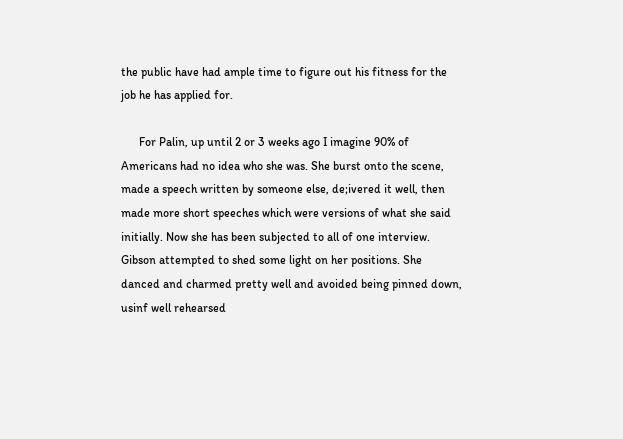the public have had ample time to figure out his fitness for the job he has applied for.

      For Palin, up until 2 or 3 weeks ago I imagine 90% of Americans had no idea who she was. She burst onto the scene, made a speech written by someone else, de;ivered it well, then made more short speeches which were versions of what she said initially. Now she has been subjected to all of one interview. Gibson attempted to shed some light on her positions. She danced and charmed pretty well and avoided being pinned down, usinf well rehearsed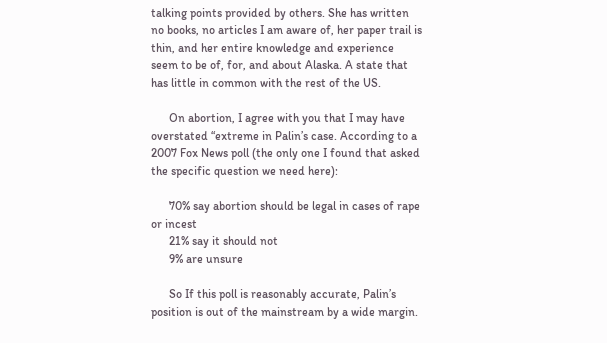talking points provided by others. She has written no books, no articles I am aware of, her paper trail is thin, and her entire knowledge and experience seem to be of, for, and about Alaska. A state that has little in common with the rest of the US.

      On abortion, I agree with you that I may have overstated “extreme in Palin’s case. According to a 2007 Fox News poll (the only one I found that asked the specific question we need here):

      70% say abortion should be legal in cases of rape or incest
      21% say it should not
      9% are unsure

      So If this poll is reasonably accurate, Palin’s position is out of the mainstream by a wide margin.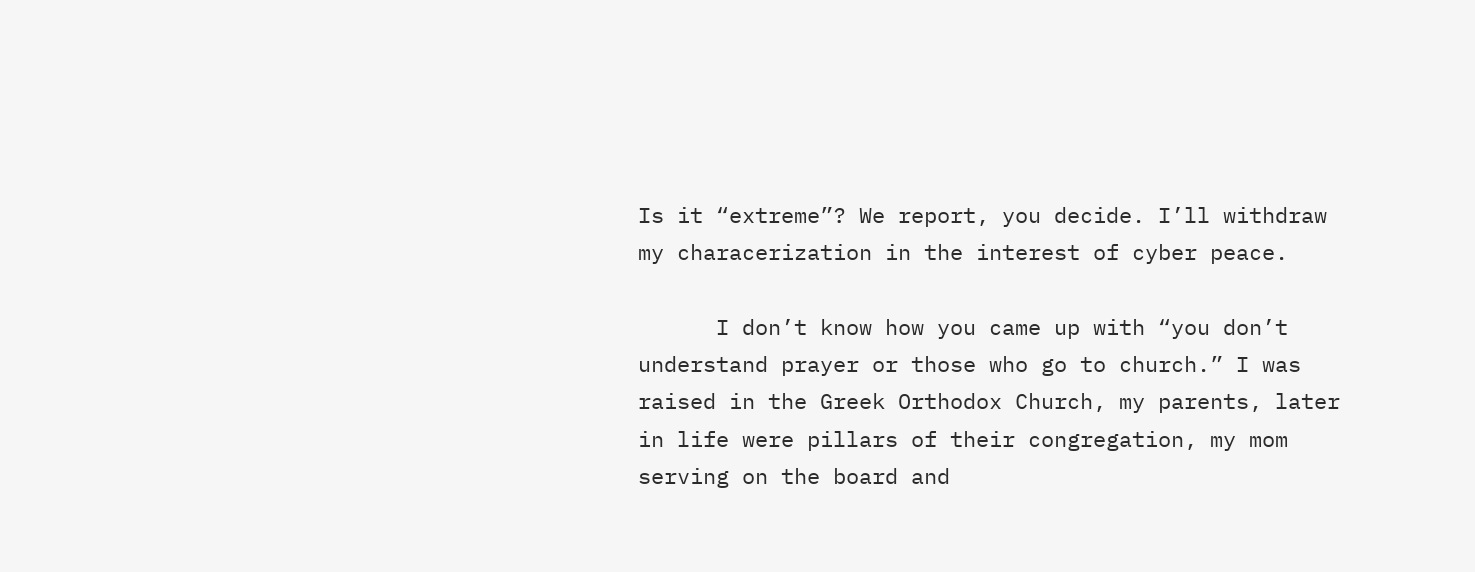Is it “extreme”? We report, you decide. I’ll withdraw my characerization in the interest of cyber peace.

      I don’t know how you came up with “you don’t understand prayer or those who go to church.” I was raised in the Greek Orthodox Church, my parents, later in life were pillars of their congregation, my mom serving on the board and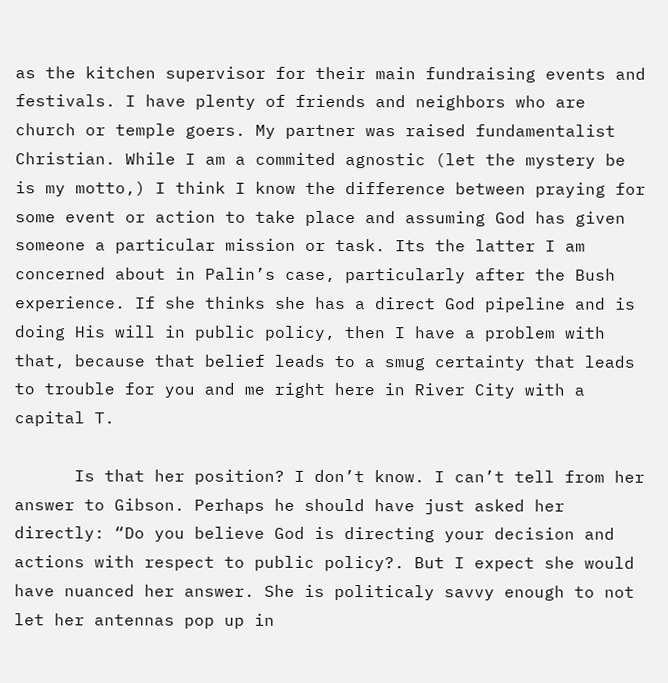as the kitchen supervisor for their main fundraising events and festivals. I have plenty of friends and neighbors who are church or temple goers. My partner was raised fundamentalist Christian. While I am a commited agnostic (let the mystery be is my motto,) I think I know the difference between praying for some event or action to take place and assuming God has given someone a particular mission or task. Its the latter I am concerned about in Palin’s case, particularly after the Bush experience. If she thinks she has a direct God pipeline and is doing His will in public policy, then I have a problem with that, because that belief leads to a smug certainty that leads to trouble for you and me right here in River City with a capital T.

      Is that her position? I don’t know. I can’t tell from her answer to Gibson. Perhaps he should have just asked her directly: “Do you believe God is directing your decision and actions with respect to public policy?. But I expect she would have nuanced her answer. She is politicaly savvy enough to not let her antennas pop up in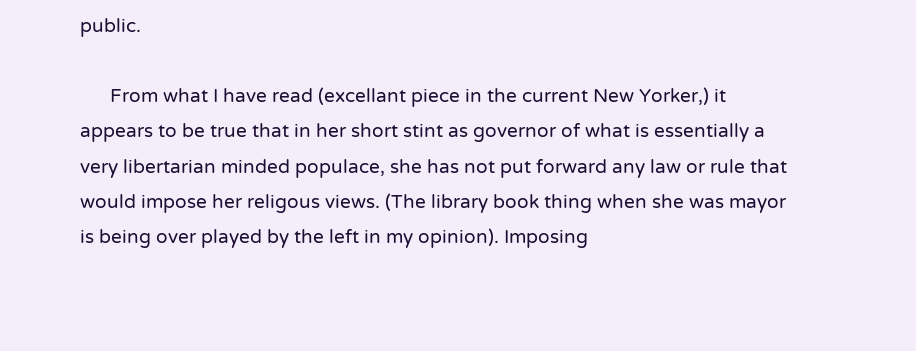public.

      From what I have read (excellant piece in the current New Yorker,) it appears to be true that in her short stint as governor of what is essentially a very libertarian minded populace, she has not put forward any law or rule that would impose her religous views. (The library book thing when she was mayor is being over played by the left in my opinion). Imposing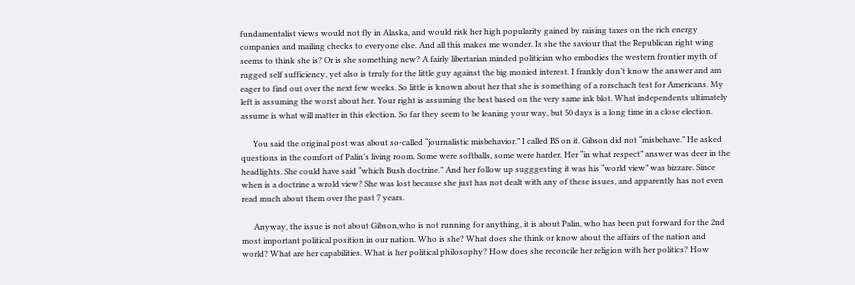fundamentalist views would not fly in Alaska, and would risk her high popularity gained by raising taxes on the rich energy companies and mailing checks to everyone else. And all this makes me wonder. Is she the saviour that the Republican right wing seems to think she is? Or is she something new? A fairly libertarian minded politician who embodies the western frontier myth of rugged self sufficiency, yet also is trruly for the little guy against the big monied interest. I frankly don’t know the answer and am eager to find out over the next few weeks. So little is known about her that she is something of a rorschach test for Americans. My left is assuming the worst about her. Your right is assuming the best based on the very same ink blot. What independents ultimately assume is what will matter in this election. So far they seem to be leaning your way, but 50 days is a long time in a close election.

      You said the original post was about so-called “journalistic misbehavior.” I called BS on it. Gibson did not “misbehave.” He asked questions in the comfort of Palin’s living room. Some were softballs, some were harder. Her “in what respect” answer was deer in the headlights. She could have said “which Bush doctrine.” And her follow up sugggesting it was his “world view” was bizzare. Since when is a doctrine a wrold view? She was lost because she just has not dealt with any of these issues, and apparently has not even read much about them over the past 7 years.

      Anyway, the issue is not about Gibson,who is not running for anything, it is about Palin, who has been put forward for the 2nd most important political position in our nation. Who is she? What does she think or know about the affairs of the nation and world? What are her capabilities. What is her political philosophy? How does she reconcile her religion with her politics? How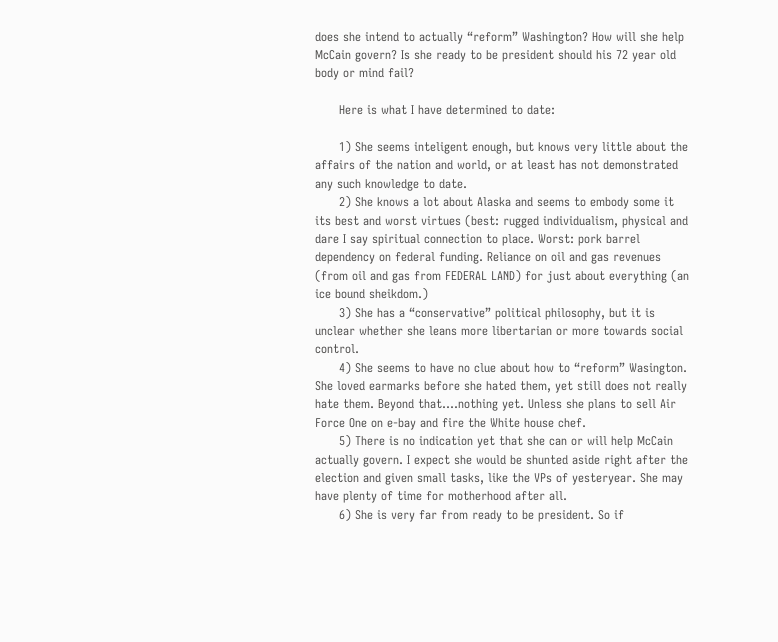does she intend to actually “reform” Washington? How will she help McCain govern? Is she ready to be president should his 72 year old body or mind fail?

      Here is what I have determined to date:

      1) She seems inteligent enough, but knows very little about the affairs of the nation and world, or at least has not demonstrated any such knowledge to date.
      2) She knows a lot about Alaska and seems to embody some it its best and worst virtues (best: rugged individualism, physical and dare I say spiritual connection to place. Worst: pork barrel dependency on federal funding. Reliance on oil and gas revenues (from oil and gas from FEDERAL LAND) for just about everything (an ice bound sheikdom.)
      3) She has a “conservative” political philosophy, but it is unclear whether she leans more libertarian or more towards social control.
      4) She seems to have no clue about how to “reform” Wasington. She loved earmarks before she hated them, yet still does not really hate them. Beyond that….nothing yet. Unless she plans to sell Air Force One on e-bay and fire the White house chef.
      5) There is no indication yet that she can or will help McCain actually govern. I expect she would be shunted aside right after the election and given small tasks, like the VPs of yesteryear. She may have plenty of time for motherhood after all.
      6) She is very far from ready to be president. So if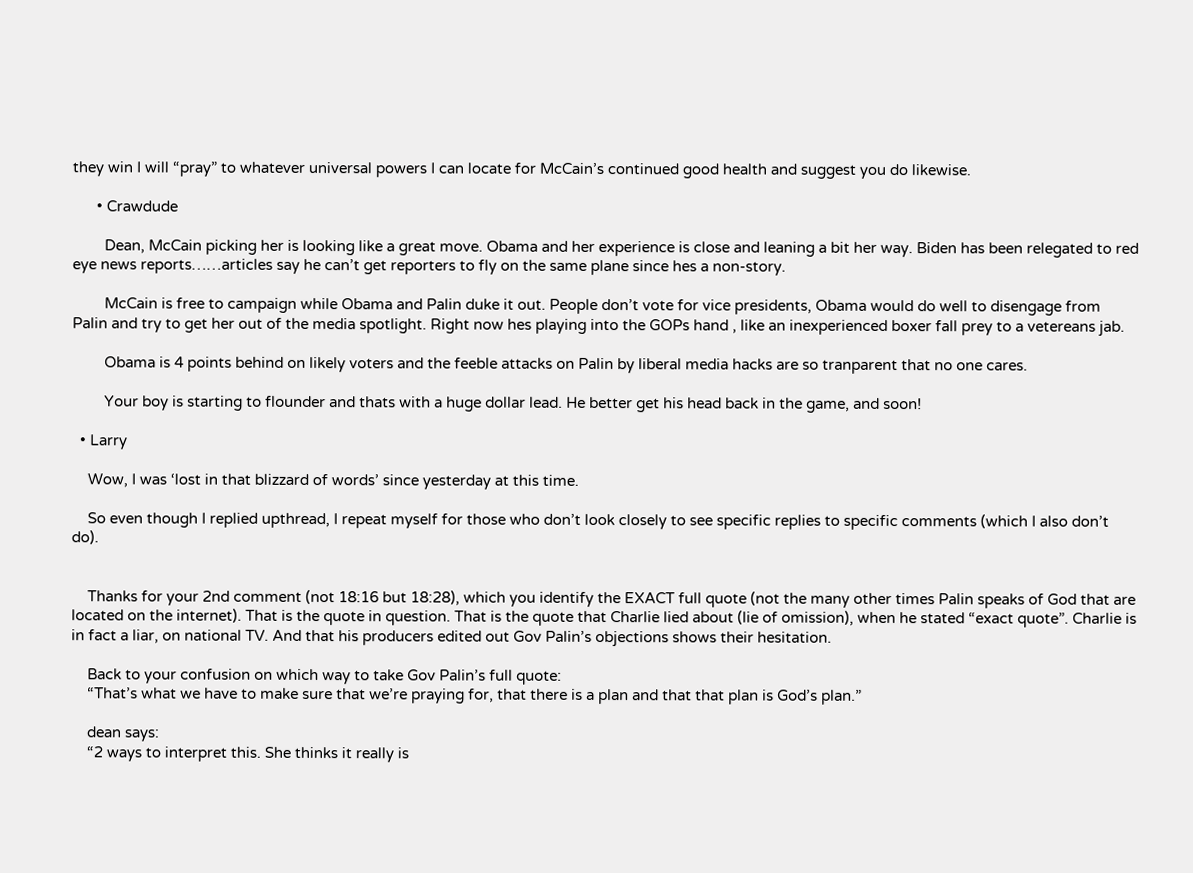they win I will “pray” to whatever universal powers I can locate for McCain’s continued good health and suggest you do likewise.

      • Crawdude

        Dean, McCain picking her is looking like a great move. Obama and her experience is close and leaning a bit her way. Biden has been relegated to red eye news reports……articles say he can’t get reporters to fly on the same plane since hes a non-story.

        McCain is free to campaign while Obama and Palin duke it out. People don’t vote for vice presidents, Obama would do well to disengage from Palin and try to get her out of the media spotlight. Right now hes playing into the GOPs hand , like an inexperienced boxer fall prey to a vetereans jab.

        Obama is 4 points behind on likely voters and the feeble attacks on Palin by liberal media hacks are so tranparent that no one cares.

        Your boy is starting to flounder and thats with a huge dollar lead. He better get his head back in the game, and soon!

  • Larry

    Wow, I was ‘lost in that blizzard of words’ since yesterday at this time.

    So even though I replied upthread, I repeat myself for those who don’t look closely to see specific replies to specific comments (which I also don’t do).


    Thanks for your 2nd comment (not 18:16 but 18:28), which you identify the EXACT full quote (not the many other times Palin speaks of God that are located on the internet). That is the quote in question. That is the quote that Charlie lied about (lie of omission), when he stated “exact quote”. Charlie is in fact a liar, on national TV. And that his producers edited out Gov Palin’s objections shows their hesitation.

    Back to your confusion on which way to take Gov Palin’s full quote:
    “That’s what we have to make sure that we’re praying for, that there is a plan and that that plan is God’s plan.”

    dean says:
    “2 ways to interpret this. She thinks it really is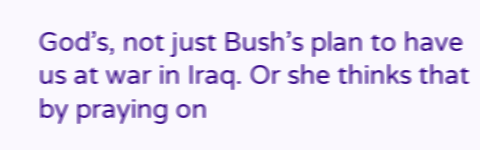God’s, not just Bush’s plan to have us at war in Iraq. Or she thinks that by praying on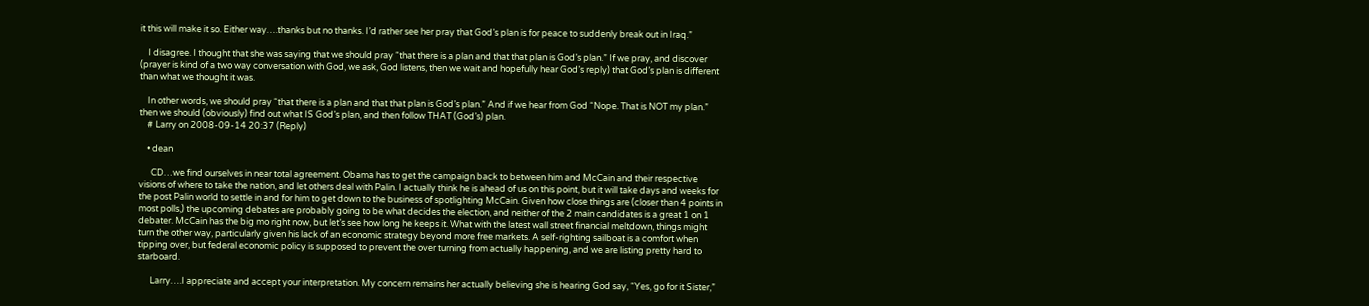it this will make it so. Either way….thanks but no thanks. I’d rather see her pray that God’s plan is for peace to suddenly break out in Iraq.”

    I disagree. I thought that she was saying that we should pray “that there is a plan and that that plan is God’s plan.” If we pray, and discover (prayer is kind of a two way conversation with God, we ask, God listens, then we wait and hopefully hear God’s reply) that God’s plan is different than what we thought it was.

    In other words, we should pray “that there is a plan and that that plan is God’s plan.” And if we hear from God “Nope. That is NOT my plan.” then we should (obviously) find out what IS God’s plan, and then follow THAT (God’s) plan.
    # Larry on 2008-09-14 20:37 (Reply)

    • dean

      CD…we find ourselves in near total agreement. Obama has to get the campaign back to between him and McCain and their respective visions of where to take the nation, and let others deal with Palin. I actually think he is ahead of us on this point, but it will take days and weeks for the post Palin world to settle in and for him to get down to the business of spotlighting McCain. Given how close things are (closer than 4 points in most polls,) the upcoming debates are probably going to be what decides the election, and neither of the 2 main candidates is a great 1 on 1 debater. McCain has the big mo right now, but let’s see how long he keeps it. What with the latest wall street financial meltdown, things might turn the other way, particularly given his lack of an economic strategy beyond more free markets. A self-righting sailboat is a comfort when tipping over, but federal economic policy is supposed to prevent the over turning from actually happening, and we are listing pretty hard to starboard.

      Larry….I appreciate and accept your interpretation. My concern remains her actually believing she is hearing God say, “Yes, go for it Sister,”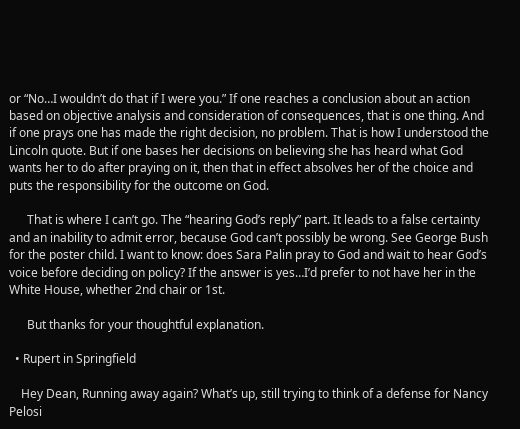or “No…I wouldn’t do that if I were you.” If one reaches a conclusion about an action based on objective analysis and consideration of consequences, that is one thing. And if one prays one has made the right decision, no problem. That is how I understood the Lincoln quote. But if one bases her decisions on believing she has heard what God wants her to do after praying on it, then that in effect absolves her of the choice and puts the responsibility for the outcome on God.

      That is where I can’t go. The “hearing God’s reply” part. It leads to a false certainty and an inability to admit error, because God can’t possibly be wrong. See George Bush for the poster child. I want to know: does Sara Palin pray to God and wait to hear God’s voice before deciding on policy? If the answer is yes…I’d prefer to not have her in the White House, whether 2nd chair or 1st.

      But thanks for your thoughtful explanation.

  • Rupert in Springfield

    Hey Dean, Running away again? What’s up, still trying to think of a defense for Nancy Pelosi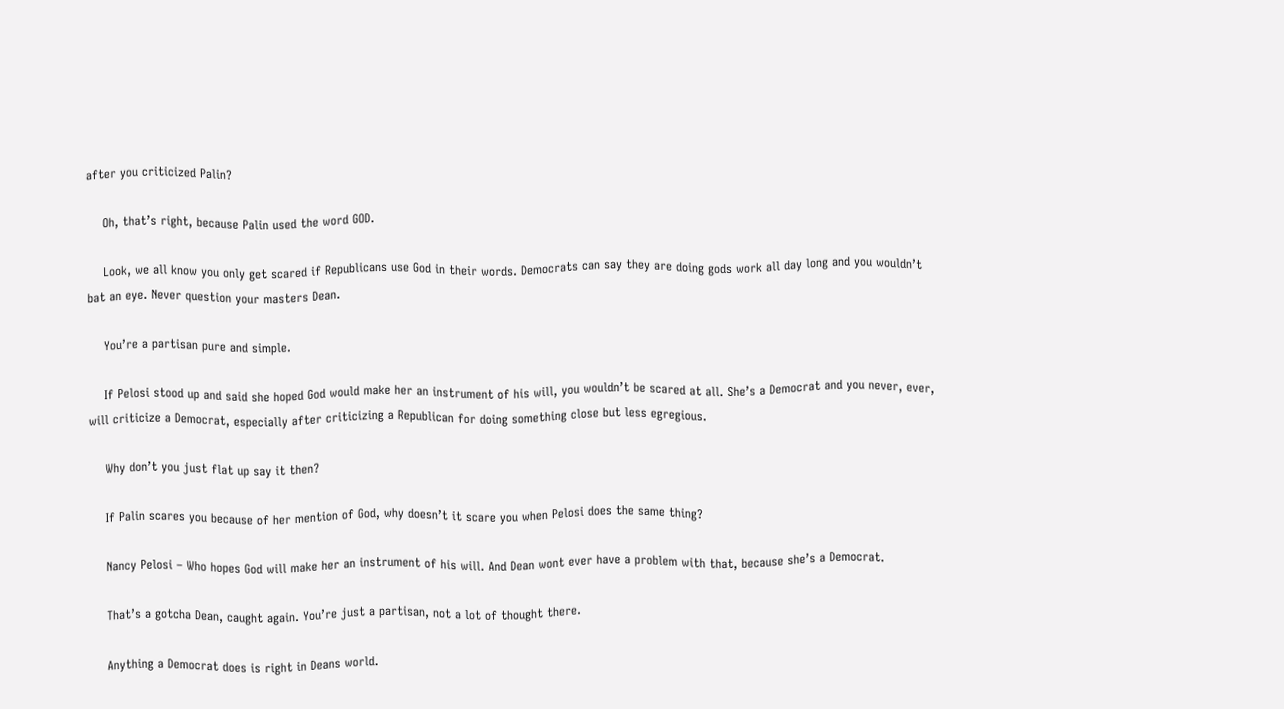after you criticized Palin?

    Oh, that’s right, because Palin used the word GOD.

    Look, we all know you only get scared if Republicans use God in their words. Democrats can say they are doing gods work all day long and you wouldn’t bat an eye. Never question your masters Dean.

    You’re a partisan pure and simple.

    If Pelosi stood up and said she hoped God would make her an instrument of his will, you wouldn’t be scared at all. She’s a Democrat and you never, ever, will criticize a Democrat, especially after criticizing a Republican for doing something close but less egregious.

    Why don’t you just flat up say it then?

    If Palin scares you because of her mention of God, why doesn’t it scare you when Pelosi does the same thing?

    Nancy Pelosi – Who hopes God will make her an instrument of his will. And Dean wont ever have a problem with that, because she’s a Democrat.

    That’s a gotcha Dean, caught again. You’re just a partisan, not a lot of thought there.

    Anything a Democrat does is right in Deans world.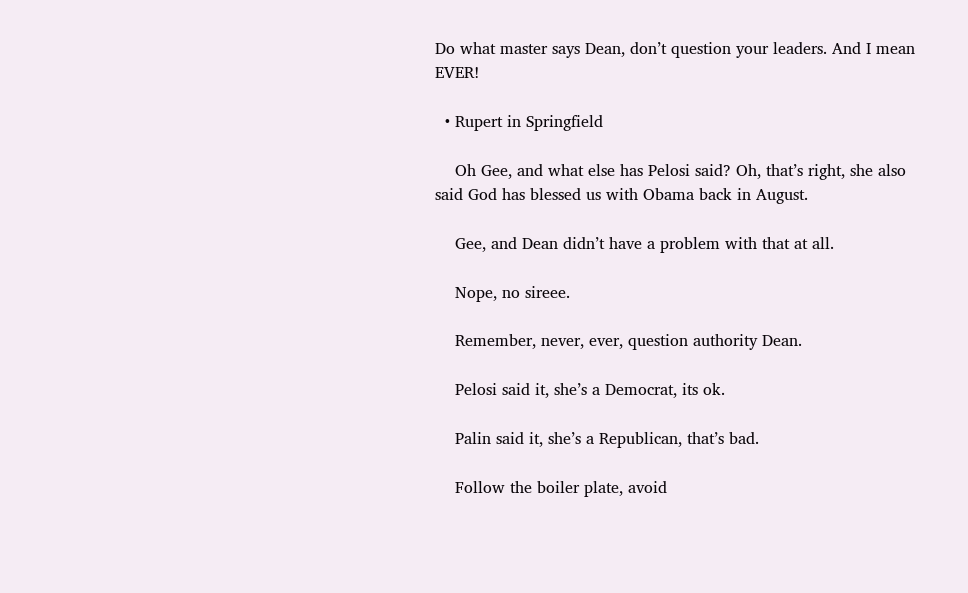Do what master says Dean, don’t question your leaders. And I mean EVER!

  • Rupert in Springfield

    Oh Gee, and what else has Pelosi said? Oh, that’s right, she also said God has blessed us with Obama back in August.

    Gee, and Dean didn’t have a problem with that at all.

    Nope, no sireee.

    Remember, never, ever, question authority Dean.

    Pelosi said it, she’s a Democrat, its ok.

    Palin said it, she’s a Republican, that’s bad.

    Follow the boiler plate, avoid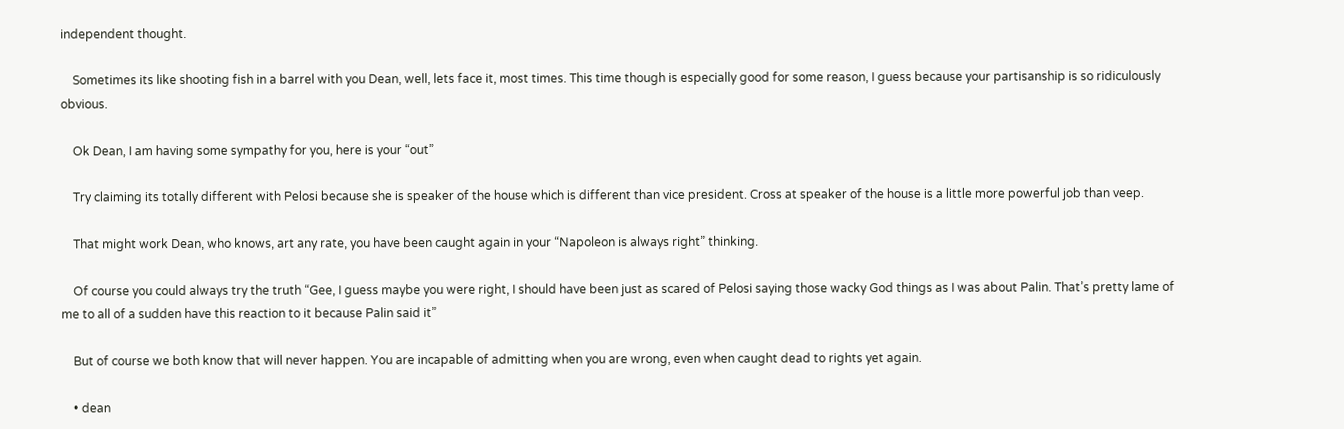independent thought.

    Sometimes its like shooting fish in a barrel with you Dean, well, lets face it, most times. This time though is especially good for some reason, I guess because your partisanship is so ridiculously obvious.

    Ok Dean, I am having some sympathy for you, here is your “out”

    Try claiming its totally different with Pelosi because she is speaker of the house which is different than vice president. Cross at speaker of the house is a little more powerful job than veep.

    That might work Dean, who knows, art any rate, you have been caught again in your “Napoleon is always right” thinking.

    Of course you could always try the truth “Gee, I guess maybe you were right, I should have been just as scared of Pelosi saying those wacky God things as I was about Palin. That’s pretty lame of me to all of a sudden have this reaction to it because Palin said it”

    But of course we both know that will never happen. You are incapable of admitting when you are wrong, even when caught dead to rights yet again.

    • dean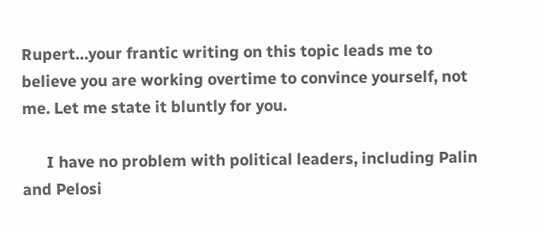Rupert…your frantic writing on this topic leads me to believe you are working overtime to convince yourself, not me. Let me state it bluntly for you.

      I have no problem with political leaders, including Palin and Pelosi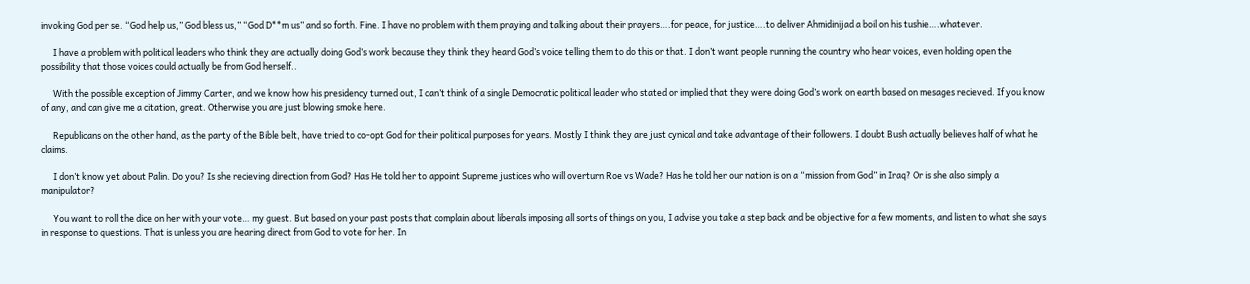invoking God per se. “God help us,” God bless us,” “God D**m us” and so forth. Fine. I have no problem with them praying and talking about their prayers….for peace, for justice….to deliver Ahmidinijad a boil on his tushie….whatever.

      I have a problem with political leaders who think they are actually doing God’s work because they think they heard God’s voice telling them to do this or that. I don’t want people running the country who hear voices, even holding open the possibility that those voices could actually be from God herself..

      With the possible exception of Jimmy Carter, and we know how his presidency turned out, I can’t think of a single Democratic political leader who stated or implied that they were doing God’s work on earth based on mesages recieved. If you know of any, and can give me a citation, great. Otherwise you are just blowing smoke here.

      Republicans on the other hand, as the party of the Bible belt, have tried to co-opt God for their political purposes for years. Mostly I think they are just cynical and take advantage of their followers. I doubt Bush actually believes half of what he claims.

      I don’t know yet about Palin. Do you? Is she recieving direction from God? Has He told her to appoint Supreme justices who will overturn Roe vs Wade? Has he told her our nation is on a “mission from God” in Iraq? Or is she also simply a manipulator?

      You want to roll the dice on her with your vote… my guest. But based on your past posts that complain about liberals imposing all sorts of things on you, I advise you take a step back and be objective for a few moments, and listen to what she says in response to questions. That is unless you are hearing direct from God to vote for her. In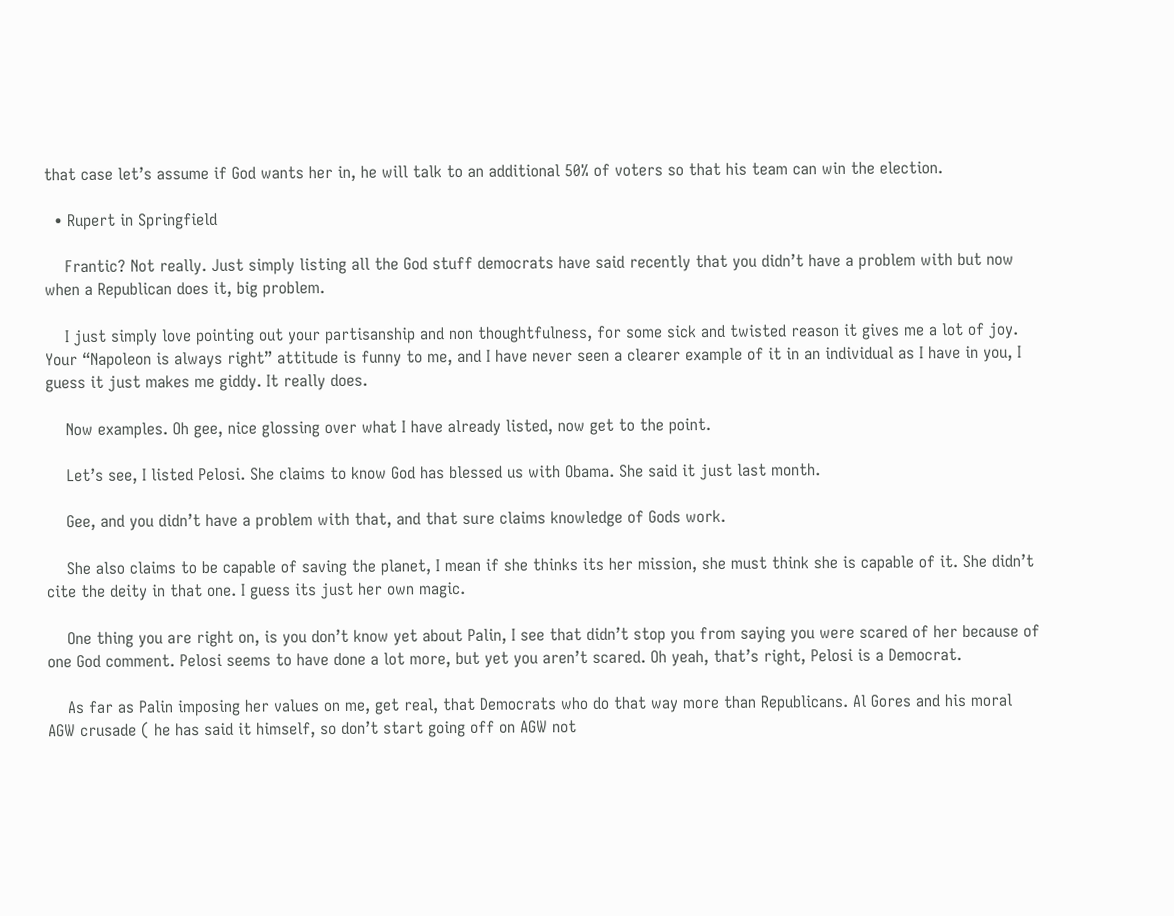that case let’s assume if God wants her in, he will talk to an additional 50% of voters so that his team can win the election.

  • Rupert in Springfield

    Frantic? Not really. Just simply listing all the God stuff democrats have said recently that you didn’t have a problem with but now when a Republican does it, big problem.

    I just simply love pointing out your partisanship and non thoughtfulness, for some sick and twisted reason it gives me a lot of joy. Your “Napoleon is always right” attitude is funny to me, and I have never seen a clearer example of it in an individual as I have in you, I guess it just makes me giddy. It really does.

    Now examples. Oh gee, nice glossing over what I have already listed, now get to the point.

    Let’s see, I listed Pelosi. She claims to know God has blessed us with Obama. She said it just last month.

    Gee, and you didn’t have a problem with that, and that sure claims knowledge of Gods work.

    She also claims to be capable of saving the planet, I mean if she thinks its her mission, she must think she is capable of it. She didn’t cite the deity in that one. I guess its just her own magic.

    One thing you are right on, is you don’t know yet about Palin, I see that didn’t stop you from saying you were scared of her because of one God comment. Pelosi seems to have done a lot more, but yet you aren’t scared. Oh yeah, that’s right, Pelosi is a Democrat.

    As far as Palin imposing her values on me, get real, that Democrats who do that way more than Republicans. Al Gores and his moral AGW crusade ( he has said it himself, so don’t start going off on AGW not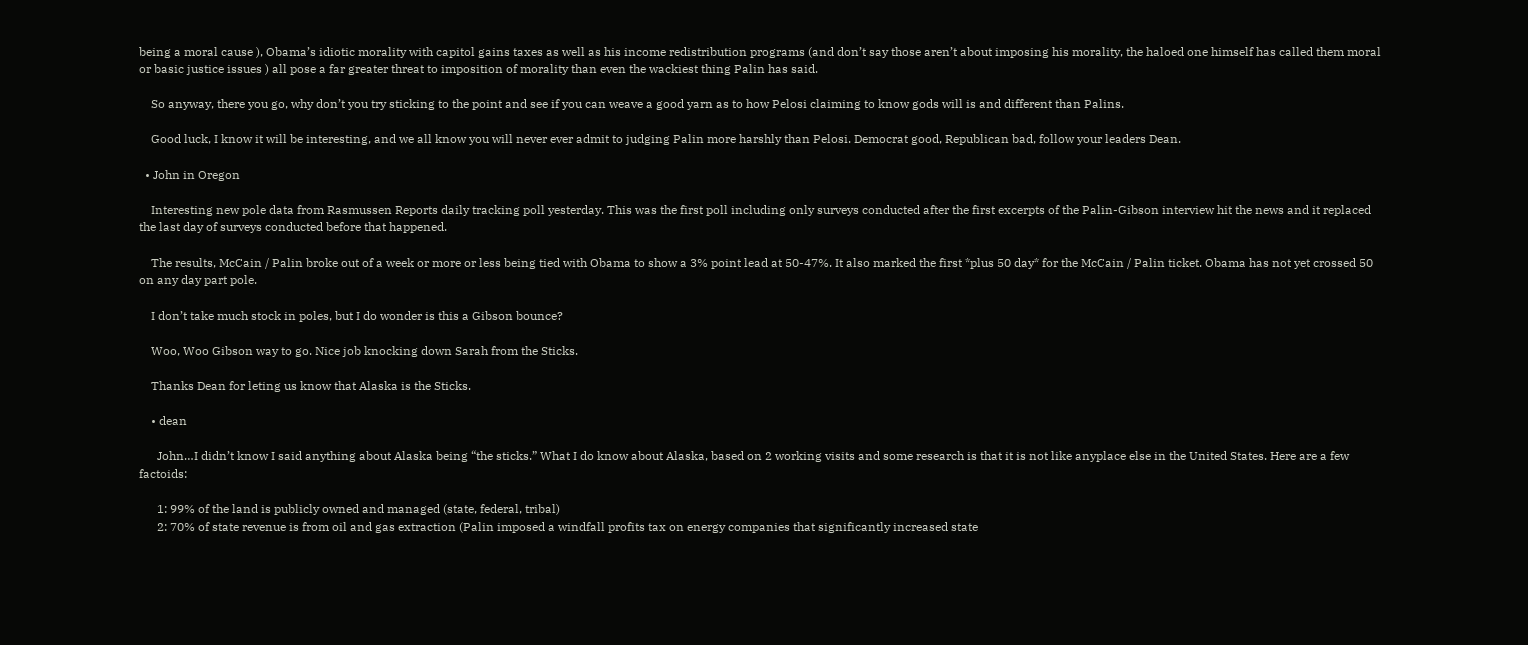being a moral cause ), Obama’s idiotic morality with capitol gains taxes as well as his income redistribution programs (and don’t say those aren’t about imposing his morality, the haloed one himself has called them moral or basic justice issues ) all pose a far greater threat to imposition of morality than even the wackiest thing Palin has said.

    So anyway, there you go, why don’t you try sticking to the point and see if you can weave a good yarn as to how Pelosi claiming to know gods will is and different than Palins.

    Good luck, I know it will be interesting, and we all know you will never ever admit to judging Palin more harshly than Pelosi. Democrat good, Republican bad, follow your leaders Dean.

  • John in Oregon

    Interesting new pole data from Rasmussen Reports daily tracking poll yesterday. This was the first poll including only surveys conducted after the first excerpts of the Palin-Gibson interview hit the news and it replaced the last day of surveys conducted before that happened.

    The results, McCain / Palin broke out of a week or more or less being tied with Obama to show a 3% point lead at 50-47%. It also marked the first *plus 50 day* for the McCain / Palin ticket. Obama has not yet crossed 50 on any day part pole.

    I don’t take much stock in poles, but I do wonder is this a Gibson bounce?

    Woo, Woo Gibson way to go. Nice job knocking down Sarah from the Sticks.

    Thanks Dean for leting us know that Alaska is the Sticks.

    • dean

      John…I didn’t know I said anything about Alaska being “the sticks.” What I do know about Alaska, based on 2 working visits and some research is that it is not like anyplace else in the United States. Here are a few factoids:

      1: 99% of the land is publicly owned and managed (state, federal, tribal)
      2: 70% of state revenue is from oil and gas extraction (Palin imposed a windfall profits tax on energy companies that significantly increased state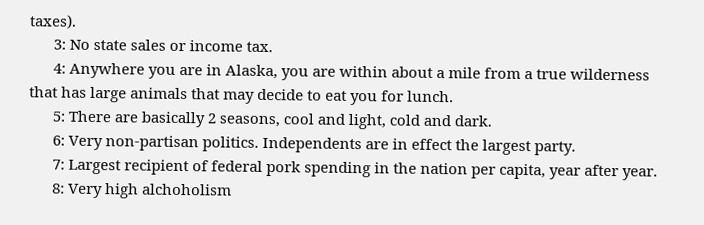taxes).
      3: No state sales or income tax.
      4: Anywhere you are in Alaska, you are within about a mile from a true wilderness that has large animals that may decide to eat you for lunch.
      5: There are basically 2 seasons, cool and light, cold and dark.
      6: Very non-partisan politics. Independents are in effect the largest party.
      7: Largest recipient of federal pork spending in the nation per capita, year after year.
      8: Very high alchoholism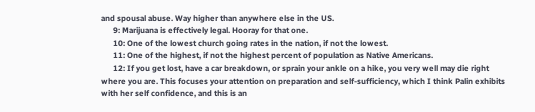and spousal abuse. Way higher than anywhere else in the US.
      9: Marijuana is effectively legal. Hooray for that one.
      10: One of the lowest church going rates in the nation, if not the lowest.
      11: One of the highest, if not the highest percent of population as Native Americans.
      12: If you get lost, have a car breakdown, or sprain your ankle on a hike, you very well may die right where you are. This focuses your attention on preparation and self-sufficiency, which I think Palin exhibits with her self confidence, and this is an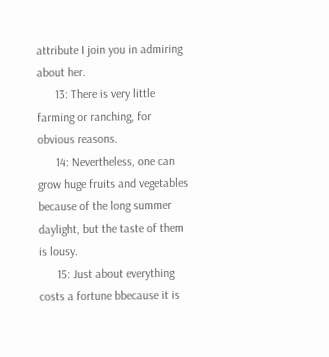attribute I join you in admiring about her.
      13: There is very little farming or ranching, for obvious reasons.
      14: Nevertheless, one can grow huge fruits and vegetables because of the long summer daylight, but the taste of them is lousy.
      15: Just about everything costs a fortune bbecause it is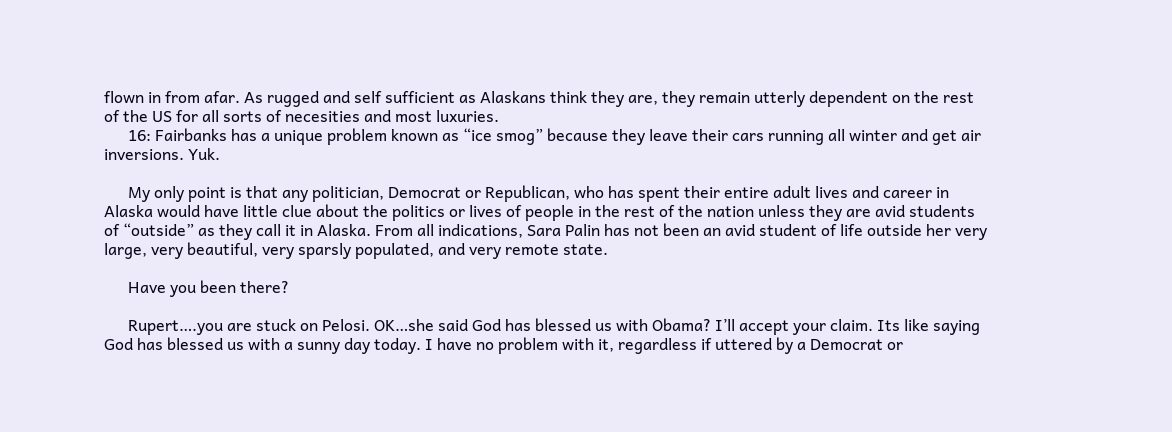flown in from afar. As rugged and self sufficient as Alaskans think they are, they remain utterly dependent on the rest of the US for all sorts of necesities and most luxuries.
      16: Fairbanks has a unique problem known as “ice smog” because they leave their cars running all winter and get air inversions. Yuk.

      My only point is that any politician, Democrat or Republican, who has spent their entire adult lives and career in Alaska would have little clue about the politics or lives of people in the rest of the nation unless they are avid students of “outside” as they call it in Alaska. From all indications, Sara Palin has not been an avid student of life outside her very large, very beautiful, very sparsly populated, and very remote state.

      Have you been there?

      Rupert….you are stuck on Pelosi. OK…she said God has blessed us with Obama? I’ll accept your claim. Its like saying God has blessed us with a sunny day today. I have no problem with it, regardless if uttered by a Democrat or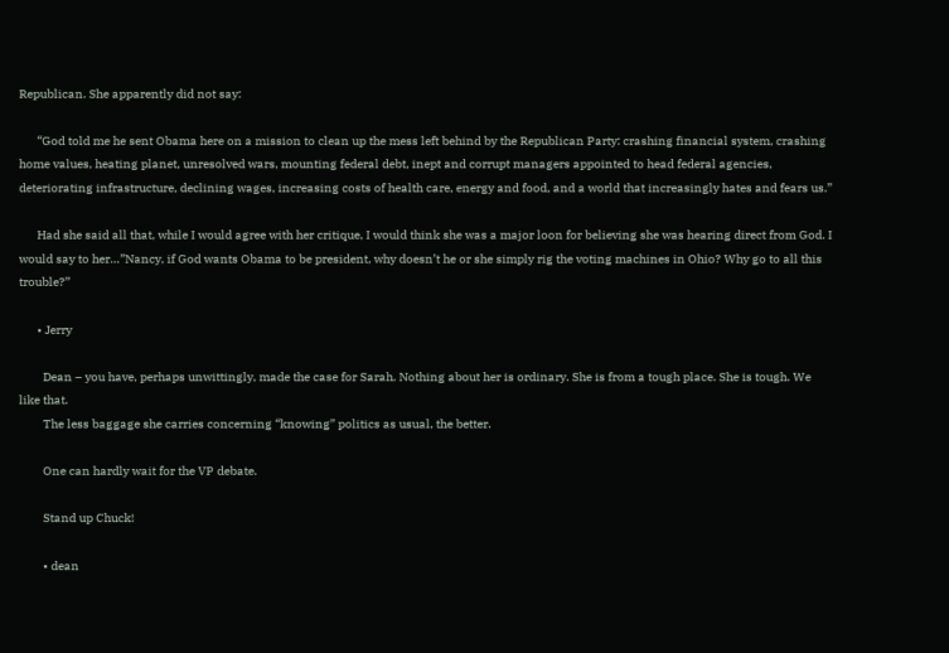Republican. She apparently did not say:

      “God told me he sent Obama here on a mission to clean up the mess left behind by the Republican Party: crashing financial system, crashing home values, heating planet, unresolved wars, mounting federal debt, inept and corrupt managers appointed to head federal agencies, deteriorating infrastructure, declining wages, increasing costs of health care, energy and food, and a world that increasingly hates and fears us.”

      Had she said all that, while I would agree with her critique, I would think she was a major loon for believing she was hearing direct from God. I would say to her…”Nancy, if God wants Obama to be president, why doesn’t he or she simply rig the voting machines in Ohio? Why go to all this trouble?”

      • Jerry

        Dean – you have, perhaps unwittingly, made the case for Sarah. Nothing about her is ordinary. She is from a tough place. She is tough. We like that.
        The less baggage she carries concerning “knowing” politics as usual, the better.

        One can hardly wait for the VP debate.

        Stand up Chuck!

        • dean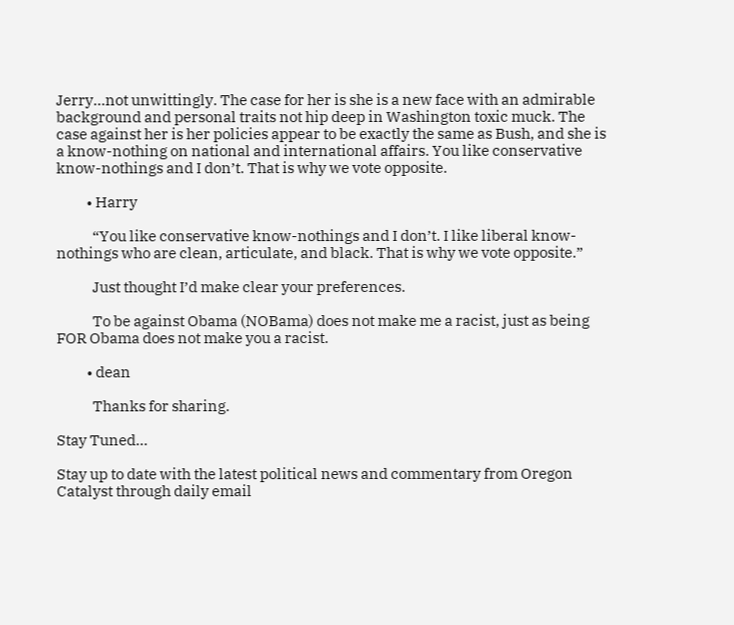Jerry…not unwittingly. The case for her is she is a new face with an admirable background and personal traits not hip deep in Washington toxic muck. The case against her is her policies appear to be exactly the same as Bush, and she is a know-nothing on national and international affairs. You like conservative know-nothings and I don’t. That is why we vote opposite.

          • Harry

            “You like conservative know-nothings and I don’t. I like liberal know-nothings who are clean, articulate, and black. That is why we vote opposite.”

            Just thought I’d make clear your preferences.

            To be against Obama (NOBama) does not make me a racist, just as being FOR Obama does not make you a racist.

          • dean

            Thanks for sharing.

Stay Tuned...

Stay up to date with the latest political news and commentary from Oregon Catalyst through daily email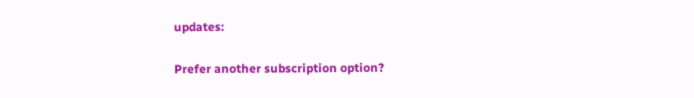updates:

Prefer another subscription option?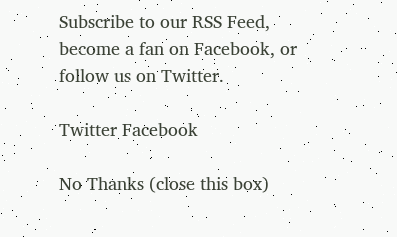Subscribe to our RSS Feed, become a fan on Facebook, or follow us on Twitter.

Twitter Facebook

No Thanks (close this box)